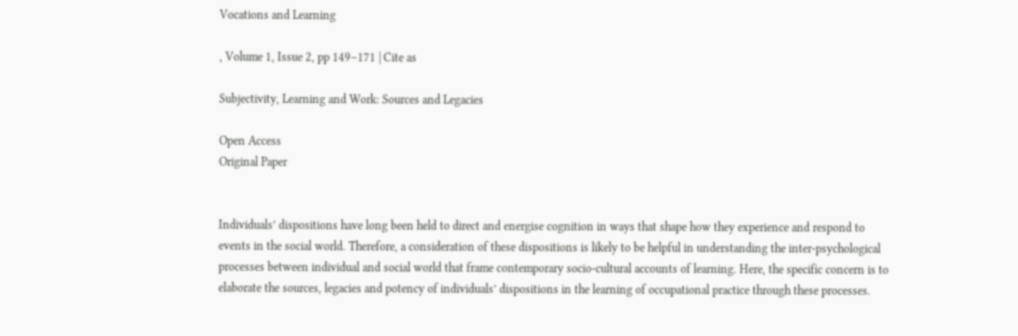Vocations and Learning

, Volume 1, Issue 2, pp 149–171 | Cite as

Subjectivity, Learning and Work: Sources and Legacies

Open Access
Original Paper


Individuals’ dispositions have long been held to direct and energise cognition in ways that shape how they experience and respond to events in the social world. Therefore, a consideration of these dispositions is likely to be helpful in understanding the inter-psychological processes between individual and social world that frame contemporary socio-cultural accounts of learning. Here, the specific concern is to elaborate the sources, legacies and potency of individuals’ dispositions in the learning of occupational practice through these processes.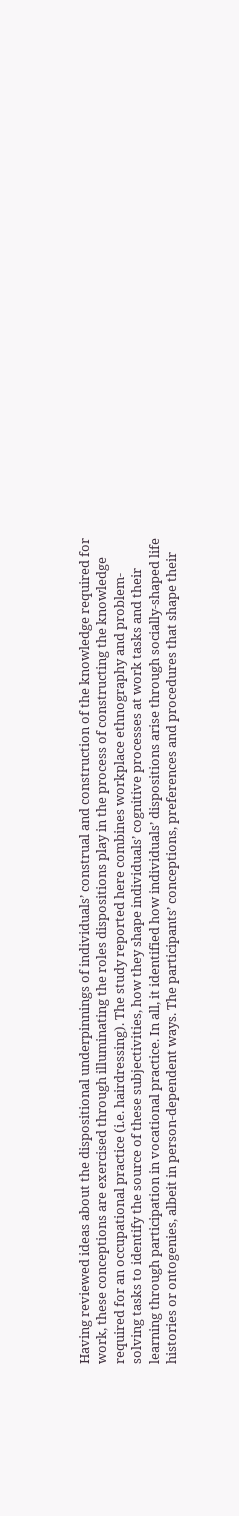Having reviewed ideas about the dispositional underpinnings of individuals’ construal and construction of the knowledge required for work, these conceptions are exercised through illuminating the roles dispositions play in the process of constructing the knowledge required for an occupational practice (i.e. hairdressing). The study reported here combines workplace ethnography and problem-solving tasks to identify the source of these subjectivities, how they shape individuals’ cognitive processes at work tasks and their learning through participation in vocational practice. In all, it identified how individuals’ dispositions arise through socially-shaped life histories or ontogenies, albeit in person-dependent ways. The participants’ conceptions, preferences and procedures that shape their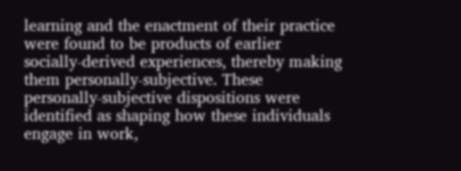learning and the enactment of their practice were found to be products of earlier socially-derived experiences, thereby making them personally-subjective. These personally-subjective dispositions were identified as shaping how these individuals engage in work,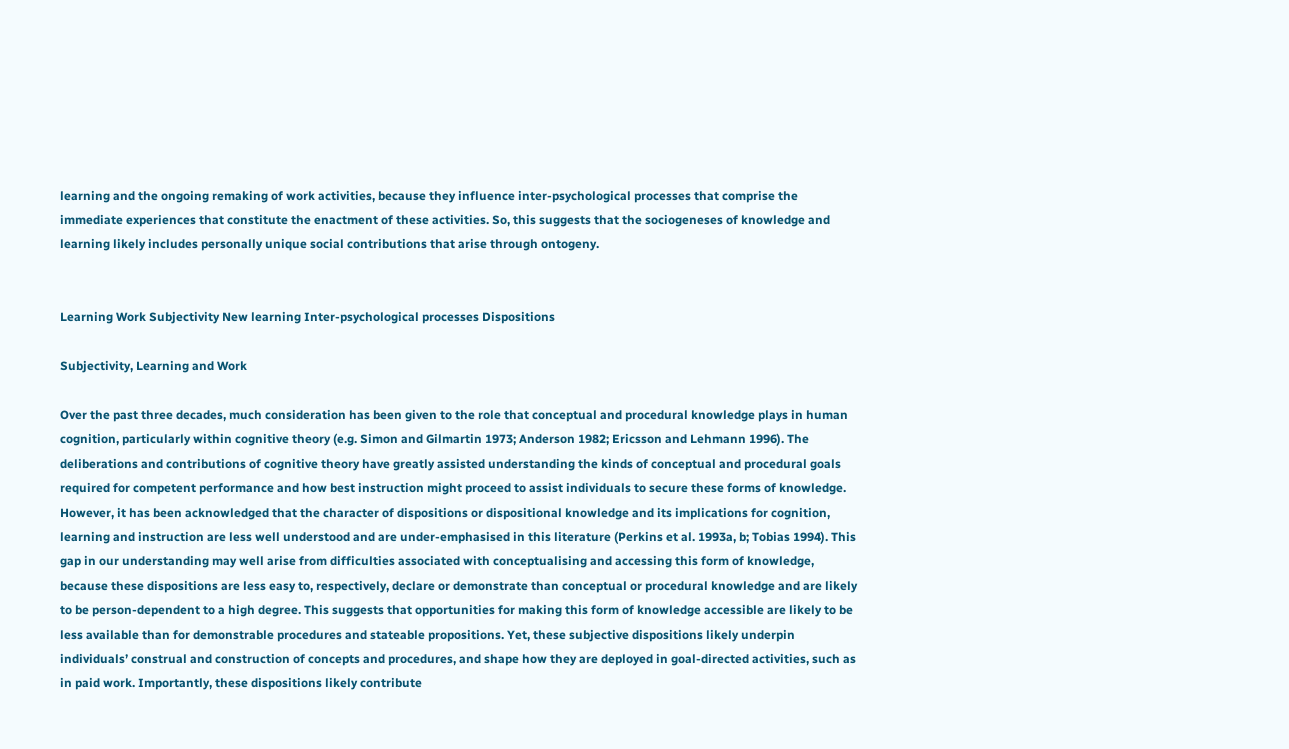learning and the ongoing remaking of work activities, because they influence inter-psychological processes that comprise the immediate experiences that constitute the enactment of these activities. So, this suggests that the sociogeneses of knowledge and learning likely includes personally unique social contributions that arise through ontogeny.


Learning Work Subjectivity New learning Inter-psychological processes Dispositions

Subjectivity, Learning and Work

Over the past three decades, much consideration has been given to the role that conceptual and procedural knowledge plays in human cognition, particularly within cognitive theory (e.g. Simon and Gilmartin 1973; Anderson 1982; Ericsson and Lehmann 1996). The deliberations and contributions of cognitive theory have greatly assisted understanding the kinds of conceptual and procedural goals required for competent performance and how best instruction might proceed to assist individuals to secure these forms of knowledge. However, it has been acknowledged that the character of dispositions or dispositional knowledge and its implications for cognition, learning and instruction are less well understood and are under-emphasised in this literature (Perkins et al. 1993a, b; Tobias 1994). This gap in our understanding may well arise from difficulties associated with conceptualising and accessing this form of knowledge, because these dispositions are less easy to, respectively, declare or demonstrate than conceptual or procedural knowledge and are likely to be person-dependent to a high degree. This suggests that opportunities for making this form of knowledge accessible are likely to be less available than for demonstrable procedures and stateable propositions. Yet, these subjective dispositions likely underpin individuals’ construal and construction of concepts and procedures, and shape how they are deployed in goal-directed activities, such as in paid work. Importantly, these dispositions likely contribute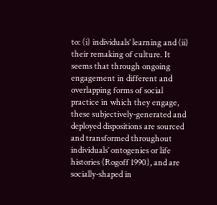to: (i) individuals’ learning and (ii) their remaking of culture. It seems that through ongoing engagement in different and overlapping forms of social practice in which they engage, these subjectively-generated and deployed dispositions are sourced and transformed throughout individuals’ ontogenies or life histories (Rogoff 1990), and are socially-shaped in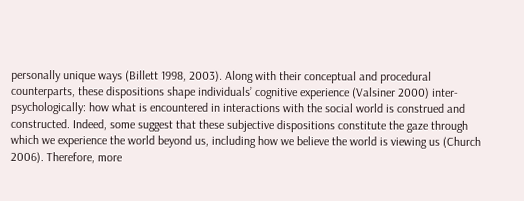personally unique ways (Billett 1998, 2003). Along with their conceptual and procedural counterparts, these dispositions shape individuals’ cognitive experience (Valsiner 2000) inter-psychologically: how what is encountered in interactions with the social world is construed and constructed. Indeed, some suggest that these subjective dispositions constitute the gaze through which we experience the world beyond us, including how we believe the world is viewing us (Church 2006). Therefore, more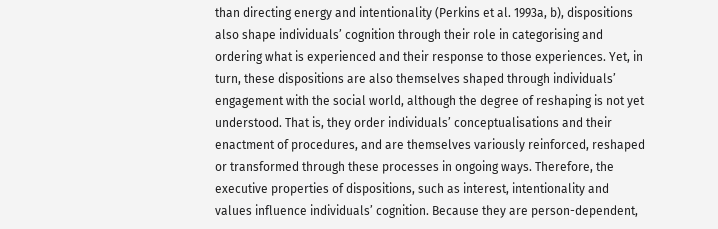than directing energy and intentionality (Perkins et al. 1993a, b), dispositions also shape individuals’ cognition through their role in categorising and ordering what is experienced and their response to those experiences. Yet, in turn, these dispositions are also themselves shaped through individuals’ engagement with the social world, although the degree of reshaping is not yet understood. That is, they order individuals’ conceptualisations and their enactment of procedures, and are themselves variously reinforced, reshaped or transformed through these processes in ongoing ways. Therefore, the executive properties of dispositions, such as interest, intentionality and values influence individuals’ cognition. Because they are person-dependent,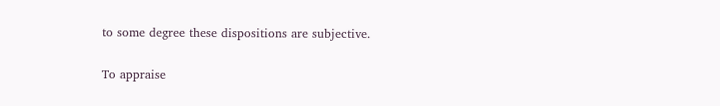to some degree these dispositions are subjective.

To appraise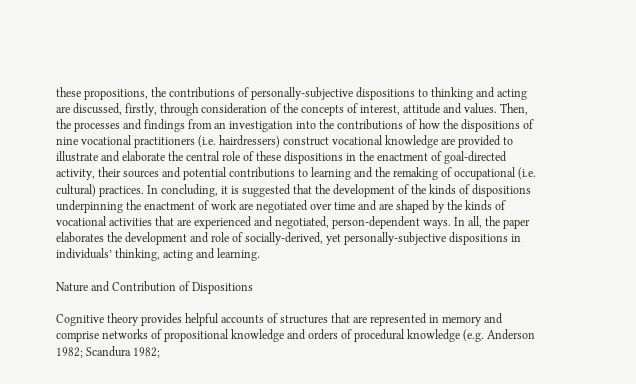these propositions, the contributions of personally-subjective dispositions to thinking and acting are discussed, firstly, through consideration of the concepts of interest, attitude and values. Then, the processes and findings from an investigation into the contributions of how the dispositions of nine vocational practitioners (i.e. hairdressers) construct vocational knowledge are provided to illustrate and elaborate the central role of these dispositions in the enactment of goal-directed activity, their sources and potential contributions to learning and the remaking of occupational (i.e. cultural) practices. In concluding, it is suggested that the development of the kinds of dispositions underpinning the enactment of work are negotiated over time and are shaped by the kinds of vocational activities that are experienced and negotiated, person-dependent ways. In all, the paper elaborates the development and role of socially-derived, yet personally-subjective dispositions in individuals’ thinking, acting and learning.

Nature and Contribution of Dispositions

Cognitive theory provides helpful accounts of structures that are represented in memory and comprise networks of propositional knowledge and orders of procedural knowledge (e.g. Anderson 1982; Scandura 1982;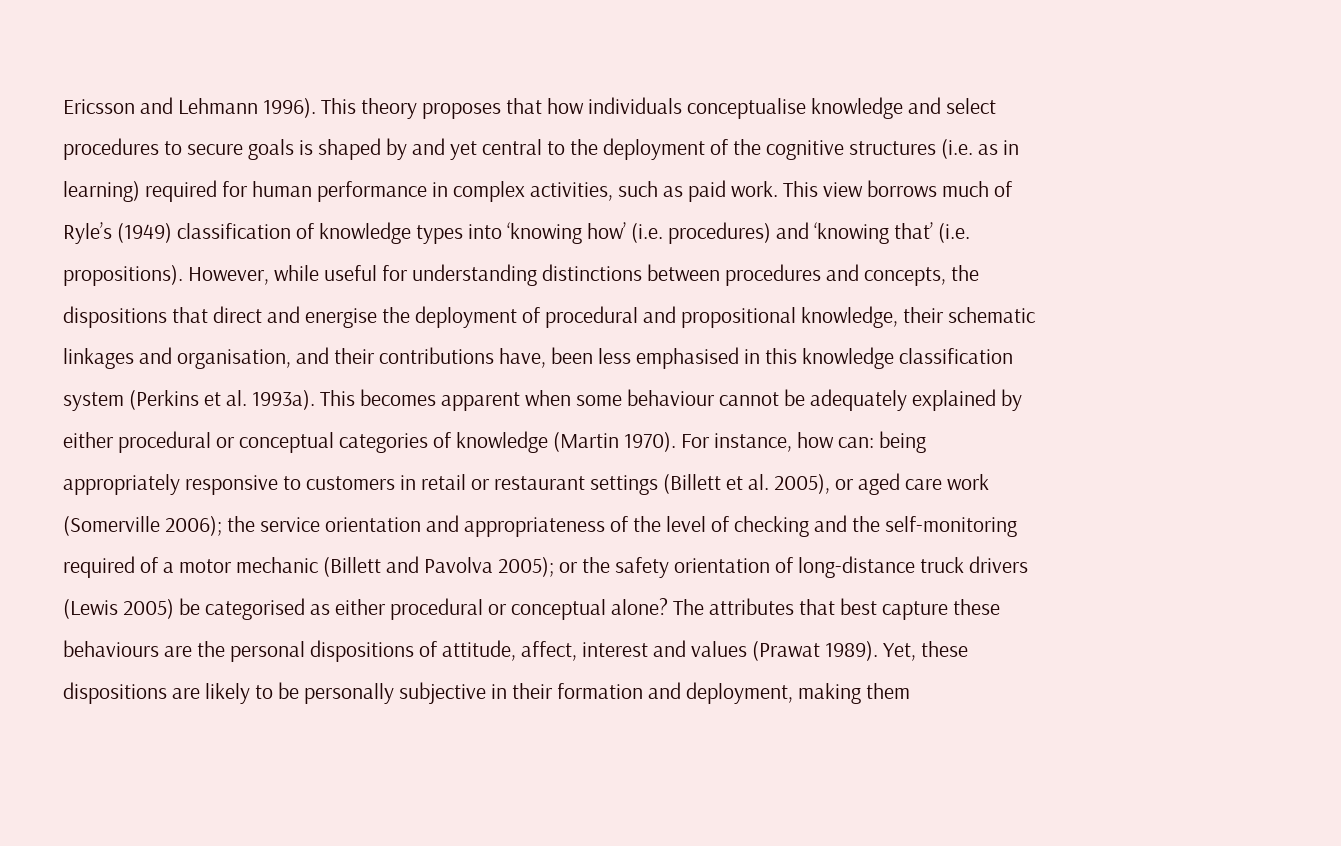Ericsson and Lehmann 1996). This theory proposes that how individuals conceptualise knowledge and select procedures to secure goals is shaped by and yet central to the deployment of the cognitive structures (i.e. as in learning) required for human performance in complex activities, such as paid work. This view borrows much of Ryle’s (1949) classification of knowledge types into ‘knowing how’ (i.e. procedures) and ‘knowing that’ (i.e. propositions). However, while useful for understanding distinctions between procedures and concepts, the dispositions that direct and energise the deployment of procedural and propositional knowledge, their schematic linkages and organisation, and their contributions have, been less emphasised in this knowledge classification system (Perkins et al. 1993a). This becomes apparent when some behaviour cannot be adequately explained by either procedural or conceptual categories of knowledge (Martin 1970). For instance, how can: being appropriately responsive to customers in retail or restaurant settings (Billett et al. 2005), or aged care work (Somerville 2006); the service orientation and appropriateness of the level of checking and the self-monitoring required of a motor mechanic (Billett and Pavolva 2005); or the safety orientation of long-distance truck drivers (Lewis 2005) be categorised as either procedural or conceptual alone? The attributes that best capture these behaviours are the personal dispositions of attitude, affect, interest and values (Prawat 1989). Yet, these dispositions are likely to be personally subjective in their formation and deployment, making them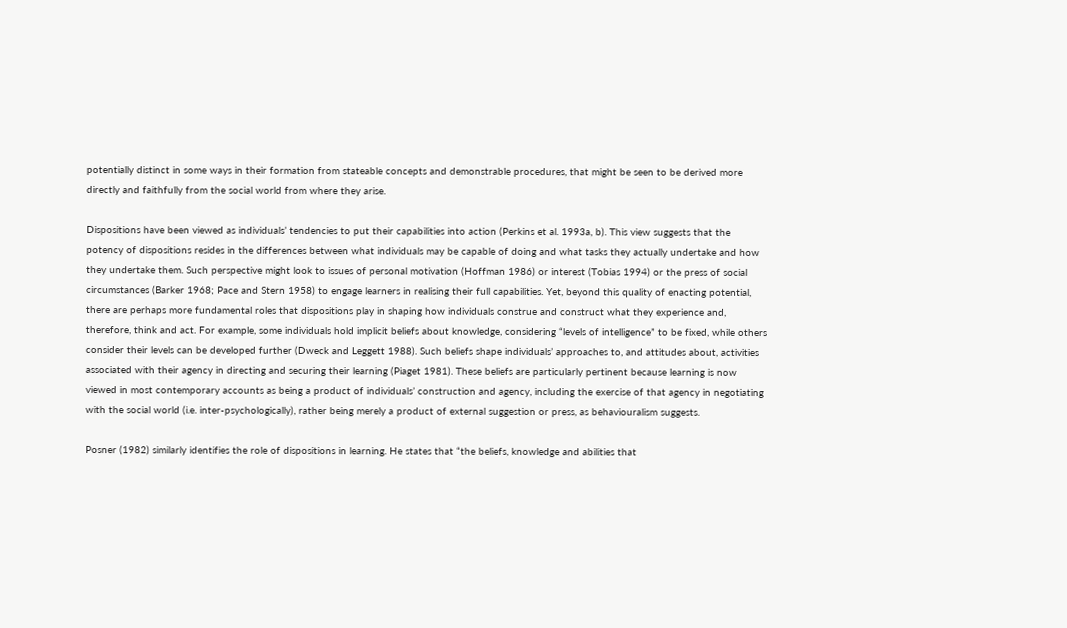potentially distinct in some ways in their formation from stateable concepts and demonstrable procedures, that might be seen to be derived more directly and faithfully from the social world from where they arise.

Dispositions have been viewed as individuals’ tendencies to put their capabilities into action (Perkins et al. 1993a, b). This view suggests that the potency of dispositions resides in the differences between what individuals may be capable of doing and what tasks they actually undertake and how they undertake them. Such perspective might look to issues of personal motivation (Hoffman 1986) or interest (Tobias 1994) or the press of social circumstances (Barker 1968; Pace and Stern 1958) to engage learners in realising their full capabilities. Yet, beyond this quality of enacting potential, there are perhaps more fundamental roles that dispositions play in shaping how individuals construe and construct what they experience and, therefore, think and act. For example, some individuals hold implicit beliefs about knowledge, considering “levels of intelligence” to be fixed, while others consider their levels can be developed further (Dweck and Leggett 1988). Such beliefs shape individuals’ approaches to, and attitudes about, activities associated with their agency in directing and securing their learning (Piaget 1981). These beliefs are particularly pertinent because learning is now viewed in most contemporary accounts as being a product of individuals’ construction and agency, including the exercise of that agency in negotiating with the social world (i.e. inter-psychologically), rather being merely a product of external suggestion or press, as behaviouralism suggests.

Posner (1982) similarly identifies the role of dispositions in learning. He states that “the beliefs, knowledge and abilities that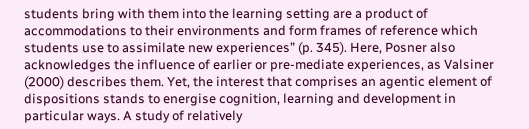students bring with them into the learning setting are a product of accommodations to their environments and form frames of reference which students use to assimilate new experiences” (p. 345). Here, Posner also acknowledges the influence of earlier or pre-mediate experiences, as Valsiner (2000) describes them. Yet, the interest that comprises an agentic element of dispositions stands to energise cognition, learning and development in particular ways. A study of relatively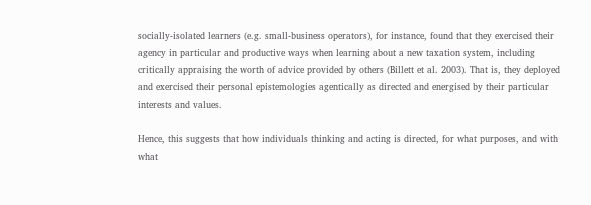socially-isolated learners (e.g. small-business operators), for instance, found that they exercised their agency in particular and productive ways when learning about a new taxation system, including critically appraising the worth of advice provided by others (Billett et al. 2003). That is, they deployed and exercised their personal epistemologies agentically as directed and energised by their particular interests and values.

Hence, this suggests that how individuals thinking and acting is directed, for what purposes, and with what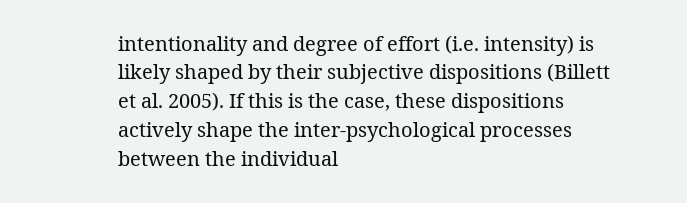intentionality and degree of effort (i.e. intensity) is likely shaped by their subjective dispositions (Billett et al. 2005). If this is the case, these dispositions actively shape the inter-psychological processes between the individual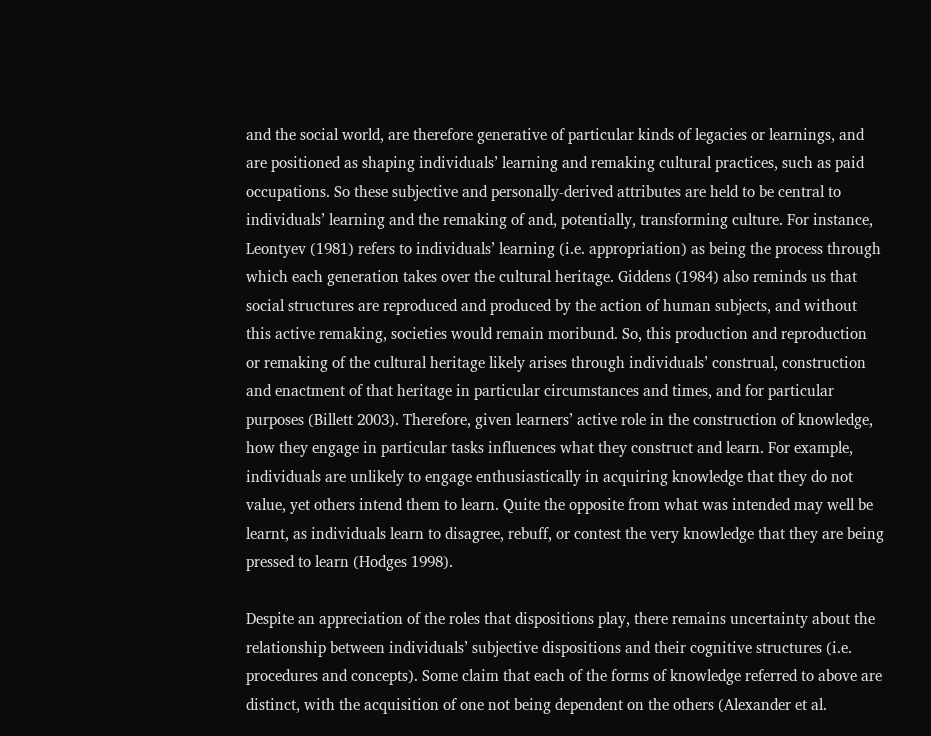and the social world, are therefore generative of particular kinds of legacies or learnings, and are positioned as shaping individuals’ learning and remaking cultural practices, such as paid occupations. So these subjective and personally-derived attributes are held to be central to individuals’ learning and the remaking of and, potentially, transforming culture. For instance, Leontyev (1981) refers to individuals’ learning (i.e. appropriation) as being the process through which each generation takes over the cultural heritage. Giddens (1984) also reminds us that social structures are reproduced and produced by the action of human subjects, and without this active remaking, societies would remain moribund. So, this production and reproduction or remaking of the cultural heritage likely arises through individuals’ construal, construction and enactment of that heritage in particular circumstances and times, and for particular purposes (Billett 2003). Therefore, given learners’ active role in the construction of knowledge, how they engage in particular tasks influences what they construct and learn. For example, individuals are unlikely to engage enthusiastically in acquiring knowledge that they do not value, yet others intend them to learn. Quite the opposite from what was intended may well be learnt, as individuals learn to disagree, rebuff, or contest the very knowledge that they are being pressed to learn (Hodges 1998).

Despite an appreciation of the roles that dispositions play, there remains uncertainty about the relationship between individuals’ subjective dispositions and their cognitive structures (i.e. procedures and concepts). Some claim that each of the forms of knowledge referred to above are distinct, with the acquisition of one not being dependent on the others (Alexander et al.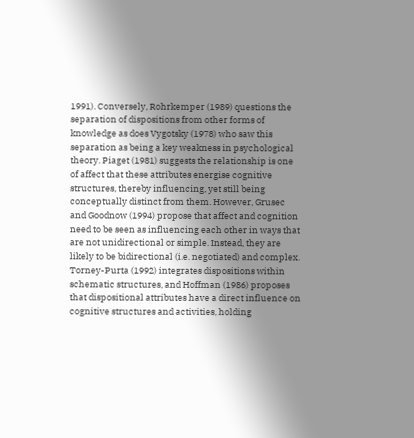1991). Conversely, Rohrkemper (1989) questions the separation of dispositions from other forms of knowledge as does Vygotsky (1978) who saw this separation as being a key weakness in psychological theory. Piaget (1981) suggests the relationship is one of affect that these attributes energise cognitive structures, thereby influencing, yet still being conceptually distinct from them. However, Grusec and Goodnow (1994) propose that affect and cognition need to be seen as influencing each other in ways that are not unidirectional or simple. Instead, they are likely to be bidirectional (i.e. negotiated) and complex. Torney-Purta (1992) integrates dispositions within schematic structures, and Hoffman (1986) proposes that dispositional attributes have a direct influence on cognitive structures and activities, holding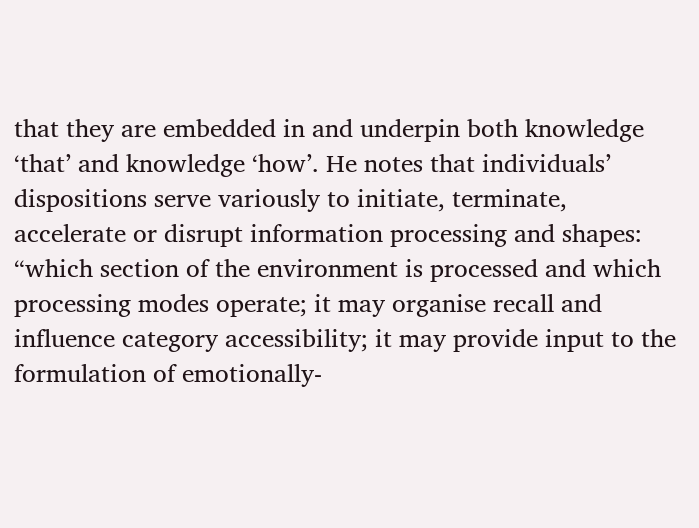that they are embedded in and underpin both knowledge ‘that’ and knowledge ‘how’. He notes that individuals’ dispositions serve variously to initiate, terminate, accelerate or disrupt information processing and shapes: “which section of the environment is processed and which processing modes operate; it may organise recall and influence category accessibility; it may provide input to the formulation of emotionally-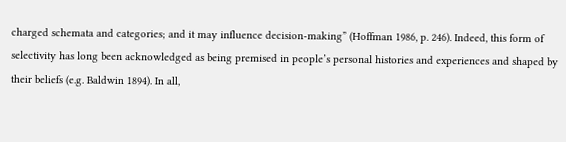charged schemata and categories; and it may influence decision-making” (Hoffman 1986, p. 246). Indeed, this form of selectivity has long been acknowledged as being premised in people’s personal histories and experiences and shaped by their beliefs (e.g. Baldwin 1894). In all,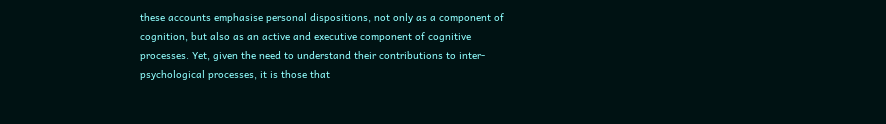these accounts emphasise personal dispositions, not only as a component of cognition, but also as an active and executive component of cognitive processes. Yet, given the need to understand their contributions to inter-psychological processes, it is those that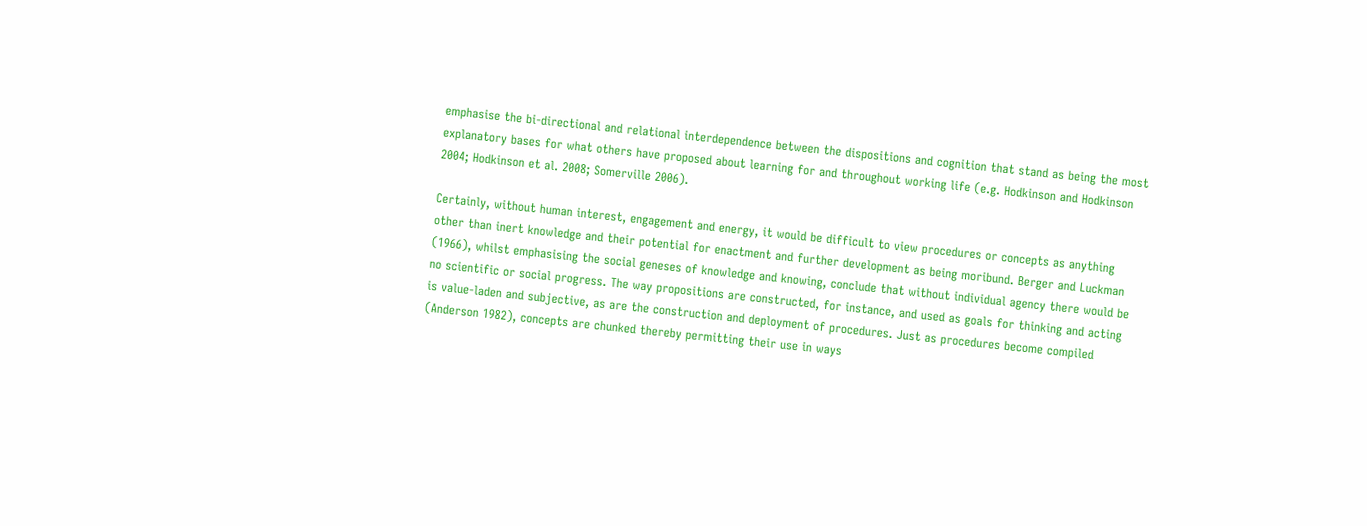emphasise the bi-directional and relational interdependence between the dispositions and cognition that stand as being the most explanatory bases for what others have proposed about learning for and throughout working life (e.g. Hodkinson and Hodkinson 2004; Hodkinson et al. 2008; Somerville 2006).

Certainly, without human interest, engagement and energy, it would be difficult to view procedures or concepts as anything other than inert knowledge and their potential for enactment and further development as being moribund. Berger and Luckman (1966), whilst emphasising the social geneses of knowledge and knowing, conclude that without individual agency there would be no scientific or social progress. The way propositions are constructed, for instance, and used as goals for thinking and acting is value-laden and subjective, as are the construction and deployment of procedures. Just as procedures become compiled (Anderson 1982), concepts are chunked thereby permitting their use in ways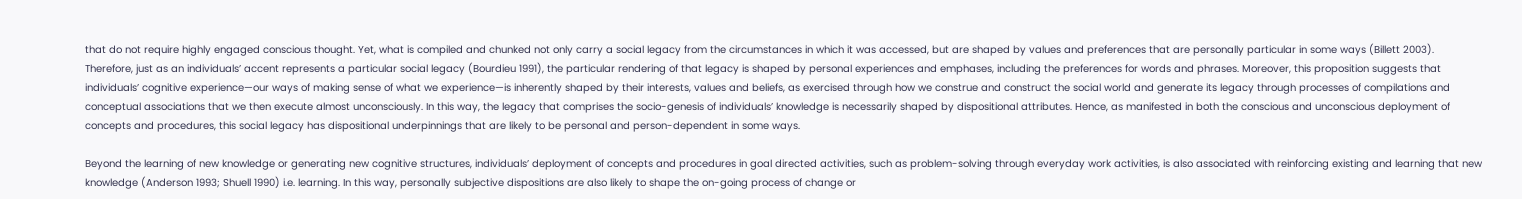that do not require highly engaged conscious thought. Yet, what is compiled and chunked not only carry a social legacy from the circumstances in which it was accessed, but are shaped by values and preferences that are personally particular in some ways (Billett 2003). Therefore, just as an individuals’ accent represents a particular social legacy (Bourdieu 1991), the particular rendering of that legacy is shaped by personal experiences and emphases, including the preferences for words and phrases. Moreover, this proposition suggests that individuals’ cognitive experience—our ways of making sense of what we experience—is inherently shaped by their interests, values and beliefs, as exercised through how we construe and construct the social world and generate its legacy through processes of compilations and conceptual associations that we then execute almost unconsciously. In this way, the legacy that comprises the socio-genesis of individuals’ knowledge is necessarily shaped by dispositional attributes. Hence, as manifested in both the conscious and unconscious deployment of concepts and procedures, this social legacy has dispositional underpinnings that are likely to be personal and person-dependent in some ways.

Beyond the learning of new knowledge or generating new cognitive structures, individuals’ deployment of concepts and procedures in goal directed activities, such as problem-solving through everyday work activities, is also associated with reinforcing existing and learning that new knowledge (Anderson 1993; Shuell 1990) i.e. learning. In this way, personally subjective dispositions are also likely to shape the on-going process of change or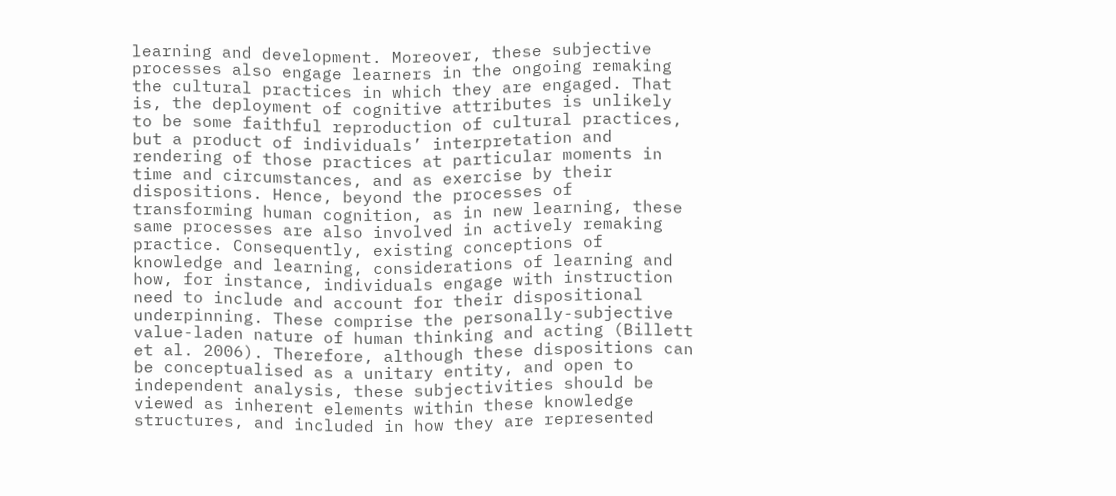learning and development. Moreover, these subjective processes also engage learners in the ongoing remaking the cultural practices in which they are engaged. That is, the deployment of cognitive attributes is unlikely to be some faithful reproduction of cultural practices, but a product of individuals’ interpretation and rendering of those practices at particular moments in time and circumstances, and as exercise by their dispositions. Hence, beyond the processes of transforming human cognition, as in new learning, these same processes are also involved in actively remaking practice. Consequently, existing conceptions of knowledge and learning, considerations of learning and how, for instance, individuals engage with instruction need to include and account for their dispositional underpinning. These comprise the personally-subjective value-laden nature of human thinking and acting (Billett et al. 2006). Therefore, although these dispositions can be conceptualised as a unitary entity, and open to independent analysis, these subjectivities should be viewed as inherent elements within these knowledge structures, and included in how they are represented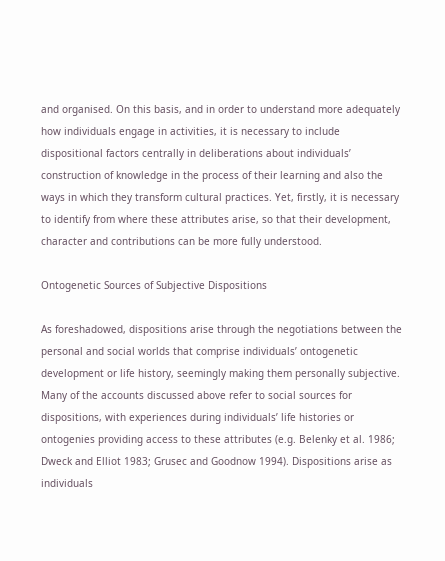and organised. On this basis, and in order to understand more adequately how individuals engage in activities, it is necessary to include dispositional factors centrally in deliberations about individuals’ construction of knowledge in the process of their learning and also the ways in which they transform cultural practices. Yet, firstly, it is necessary to identify from where these attributes arise, so that their development, character and contributions can be more fully understood.

Ontogenetic Sources of Subjective Dispositions

As foreshadowed, dispositions arise through the negotiations between the personal and social worlds that comprise individuals’ ontogenetic development or life history, seemingly making them personally subjective. Many of the accounts discussed above refer to social sources for dispositions, with experiences during individuals’ life histories or ontogenies providing access to these attributes (e.g. Belenky et al. 1986; Dweck and Elliot 1983; Grusec and Goodnow 1994). Dispositions arise as individuals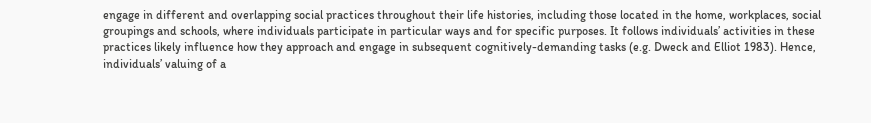engage in different and overlapping social practices throughout their life histories, including those located in the home, workplaces, social groupings and schools, where individuals participate in particular ways and for specific purposes. It follows individuals’ activities in these practices likely influence how they approach and engage in subsequent cognitively-demanding tasks (e.g. Dweck and Elliot 1983). Hence, individuals’ valuing of a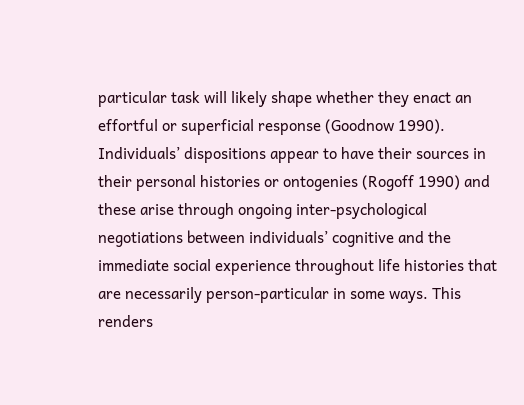particular task will likely shape whether they enact an effortful or superficial response (Goodnow 1990). Individuals’ dispositions appear to have their sources in their personal histories or ontogenies (Rogoff 1990) and these arise through ongoing inter-psychological negotiations between individuals’ cognitive and the immediate social experience throughout life histories that are necessarily person-particular in some ways. This renders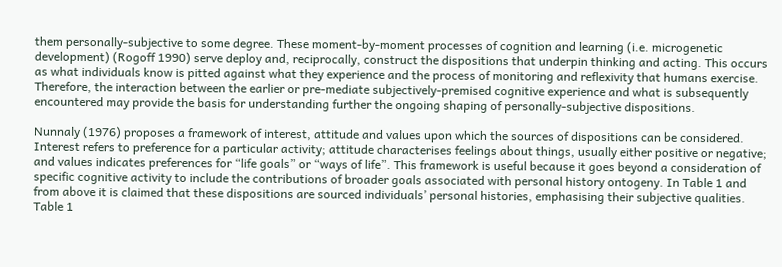them personally-subjective to some degree. These moment-by-moment processes of cognition and learning (i.e. microgenetic development) (Rogoff 1990) serve deploy and, reciprocally, construct the dispositions that underpin thinking and acting. This occurs as what individuals know is pitted against what they experience and the process of monitoring and reflexivity that humans exercise. Therefore, the interaction between the earlier or pre-mediate subjectively-premised cognitive experience and what is subsequently encountered may provide the basis for understanding further the ongoing shaping of personally-subjective dispositions.

Nunnaly (1976) proposes a framework of interest, attitude and values upon which the sources of dispositions can be considered. Interest refers to preference for a particular activity; attitude characterises feelings about things, usually either positive or negative; and values indicates preferences for “life goals” or “ways of life”. This framework is useful because it goes beyond a consideration of specific cognitive activity to include the contributions of broader goals associated with personal history ontogeny. In Table 1 and from above it is claimed that these dispositions are sourced individuals’ personal histories, emphasising their subjective qualities.
Table 1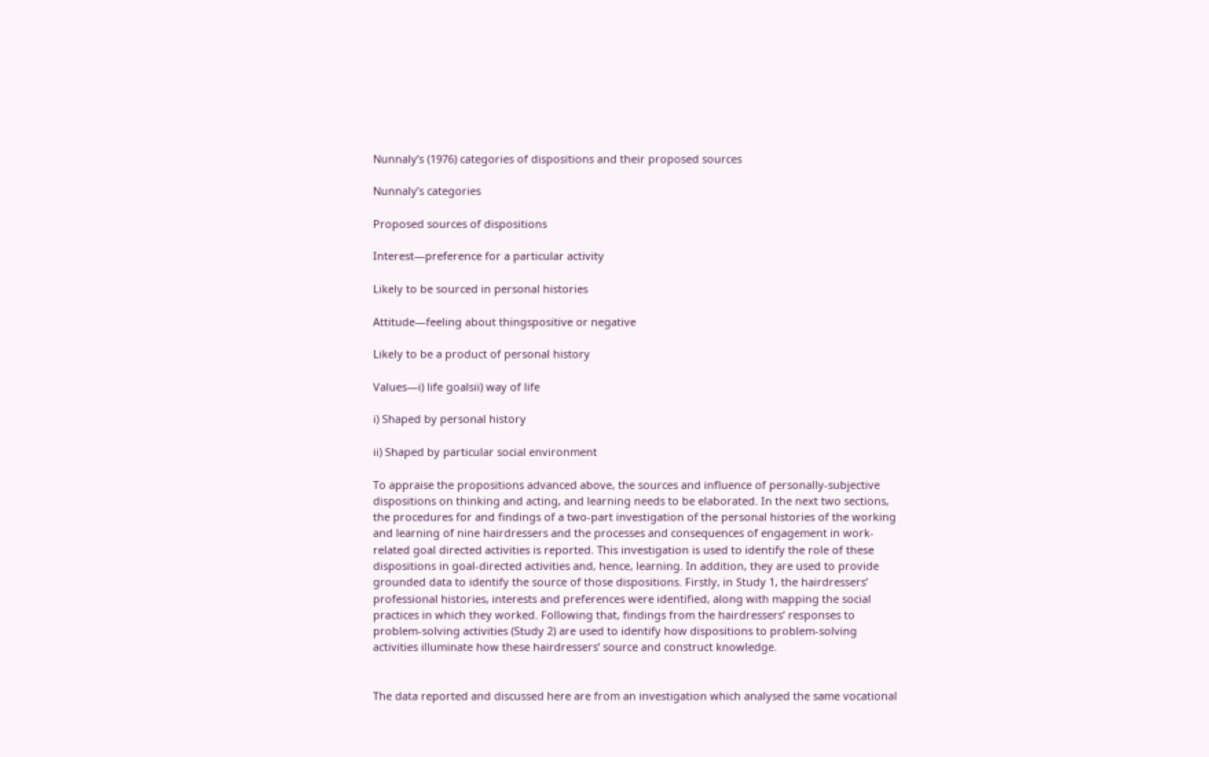Nunnaly’s (1976) categories of dispositions and their proposed sources

Nunnaly’s categories

Proposed sources of dispositions

Interest—preference for a particular activity

Likely to be sourced in personal histories

Attitude—feeling about thingspositive or negative

Likely to be a product of personal history

Values—i) life goalsii) way of life

i) Shaped by personal history

ii) Shaped by particular social environment

To appraise the propositions advanced above, the sources and influence of personally-subjective dispositions on thinking and acting, and learning needs to be elaborated. In the next two sections, the procedures for and findings of a two-part investigation of the personal histories of the working and learning of nine hairdressers and the processes and consequences of engagement in work-related goal directed activities is reported. This investigation is used to identify the role of these dispositions in goal-directed activities and, hence, learning. In addition, they are used to provide grounded data to identify the source of those dispositions. Firstly, in Study 1, the hairdressers’ professional histories, interests and preferences were identified, along with mapping the social practices in which they worked. Following that, findings from the hairdressers’ responses to problem-solving activities (Study 2) are used to identify how dispositions to problem-solving activities illuminate how these hairdressers’ source and construct knowledge.


The data reported and discussed here are from an investigation which analysed the same vocational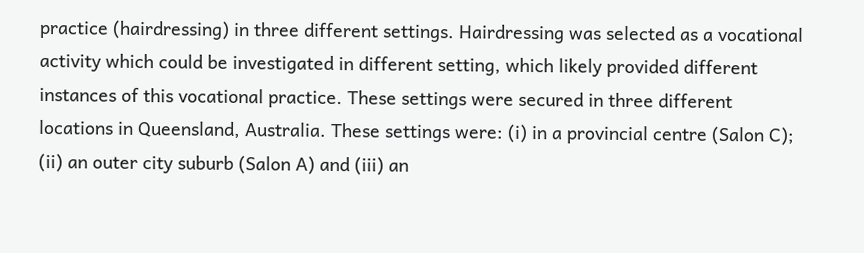practice (hairdressing) in three different settings. Hairdressing was selected as a vocational activity which could be investigated in different setting, which likely provided different instances of this vocational practice. These settings were secured in three different locations in Queensland, Australia. These settings were: (i) in a provincial centre (Salon C); (ii) an outer city suburb (Salon A) and (iii) an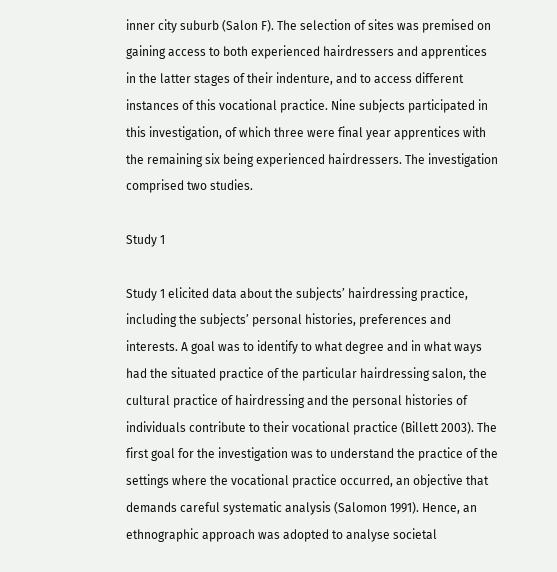inner city suburb (Salon F). The selection of sites was premised on gaining access to both experienced hairdressers and apprentices in the latter stages of their indenture, and to access different instances of this vocational practice. Nine subjects participated in this investigation, of which three were final year apprentices with the remaining six being experienced hairdressers. The investigation comprised two studies.

Study 1

Study 1 elicited data about the subjects’ hairdressing practice, including the subjects’ personal histories, preferences and interests. A goal was to identify to what degree and in what ways had the situated practice of the particular hairdressing salon, the cultural practice of hairdressing and the personal histories of individuals contribute to their vocational practice (Billett 2003). The first goal for the investigation was to understand the practice of the settings where the vocational practice occurred, an objective that demands careful systematic analysis (Salomon 1991). Hence, an ethnographic approach was adopted to analyse societal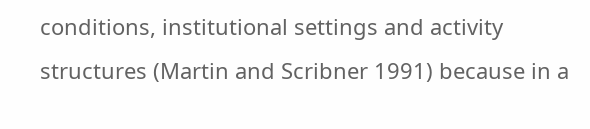conditions, institutional settings and activity structures (Martin and Scribner 1991) because in a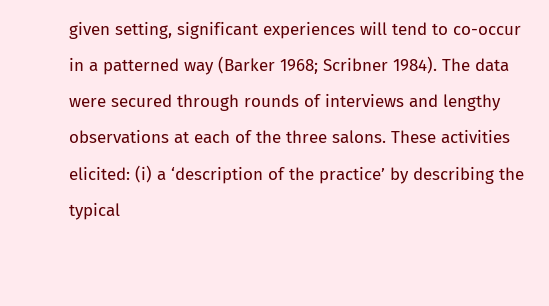given setting, significant experiences will tend to co-occur in a patterned way (Barker 1968; Scribner 1984). The data were secured through rounds of interviews and lengthy observations at each of the three salons. These activities elicited: (i) a ‘description of the practice’ by describing the typical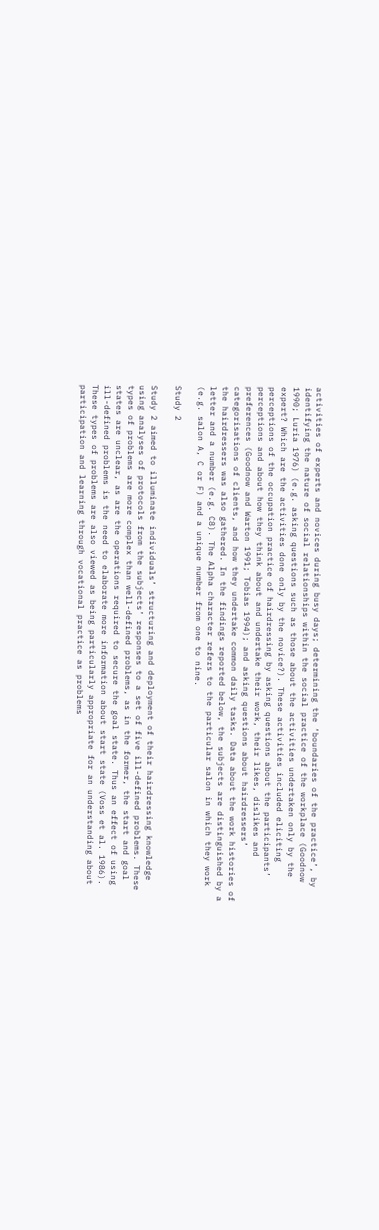activities of experts and novices during busy days; determining the ‘boundaries of the practice’, by identifying the nature of social relationships within the social practice of the workplace (Goodnow 1990; Luria 1976) (e.g. asking questions such as those about the activities undertaken only by the expert? Which are the activities done only by the novice?). These activities included eliciting perceptions of the occupation practice of hairdressing by asking questions about the participants’ perceptions and about how they think about and undertake their work, their likes, dislikes and preferences (Goodnow and Warton 1991; Tobias 1994); and asking questions about hairdressers’ categorisations of clients, and how they undertake common daily tasks. Data about the work histories of the hairdressers was also gathered. In the findings reported below, the subjects are distinguished by a letter and a number (e.g. C8). The Alpha character refers to the particular salon in which they work (e.g. salon A, C or F) and a unique number from one to nine.

Study 2

Study 2 aimed to illuminate individuals’ structuring and deployment of their hairdressing knowledge using analyses of protocols from the subjects’ responses to a set of five ill-defined problems. These types of problems are more complex than well-defined problems, as in the former, the start and goal states are unclear, as are the operations required to secure the goal state. Thus an effect of using ill-defined problems is the need to elaborate more information about start state (Voss et al. 1986). These types of problems are also viewed as being particularly appropriate for an understanding about participation and learning through vocational practice as problems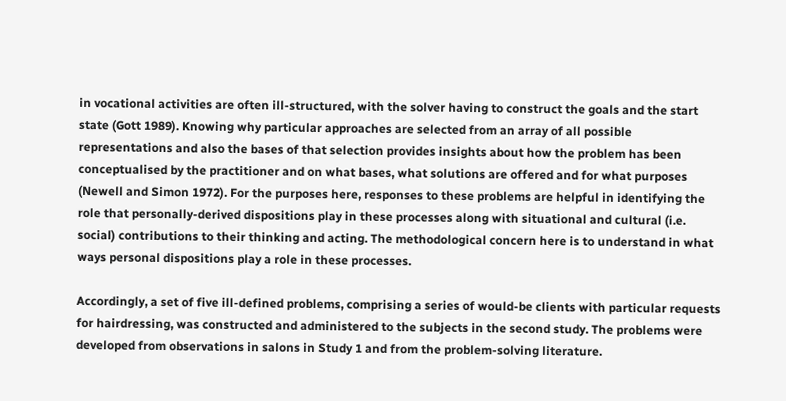in vocational activities are often ill-structured, with the solver having to construct the goals and the start state (Gott 1989). Knowing why particular approaches are selected from an array of all possible representations and also the bases of that selection provides insights about how the problem has been conceptualised by the practitioner and on what bases, what solutions are offered and for what purposes (Newell and Simon 1972). For the purposes here, responses to these problems are helpful in identifying the role that personally-derived dispositions play in these processes along with situational and cultural (i.e. social) contributions to their thinking and acting. The methodological concern here is to understand in what ways personal dispositions play a role in these processes.

Accordingly, a set of five ill-defined problems, comprising a series of would-be clients with particular requests for hairdressing, was constructed and administered to the subjects in the second study. The problems were developed from observations in salons in Study 1 and from the problem-solving literature.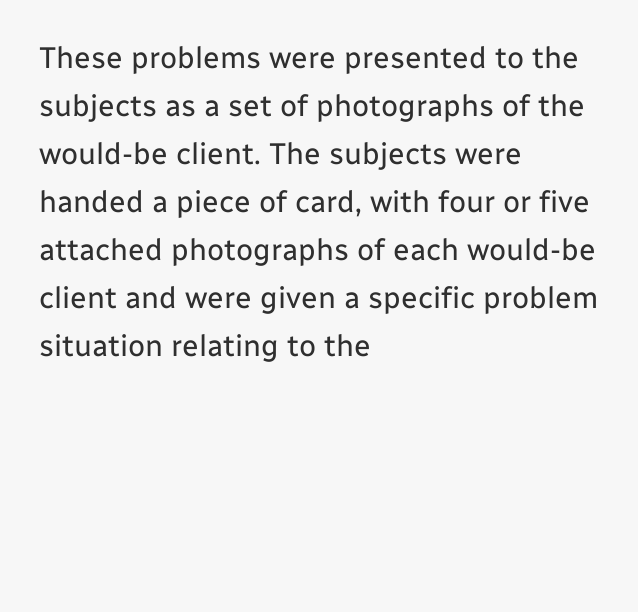These problems were presented to the subjects as a set of photographs of the would-be client. The subjects were handed a piece of card, with four or five attached photographs of each would-be client and were given a specific problem situation relating to the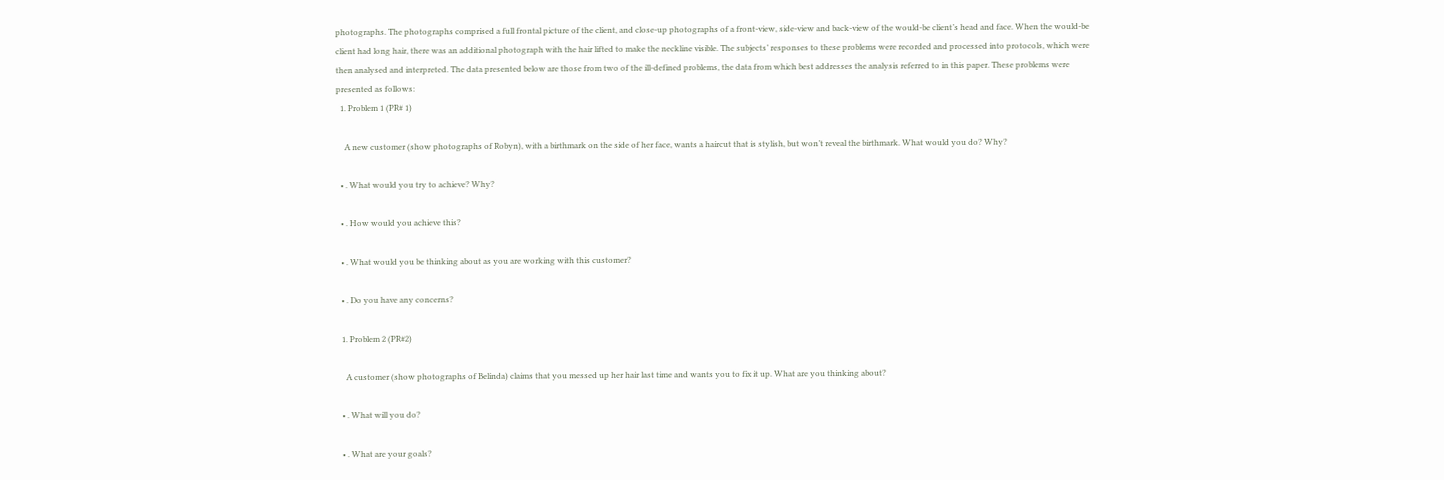photographs. The photographs comprised a full frontal picture of the client, and close-up photographs of a front-view, side-view and back-view of the would-be client’s head and face. When the would-be client had long hair, there was an additional photograph with the hair lifted to make the neckline visible. The subjects’ responses to these problems were recorded and processed into protocols, which were then analysed and interpreted. The data presented below are those from two of the ill-defined problems, the data from which best addresses the analysis referred to in this paper. These problems were presented as follows:
  1. Problem 1 (PR# 1)

    A new customer (show photographs of Robyn), with a birthmark on the side of her face, wants a haircut that is stylish, but won’t reveal the birthmark. What would you do? Why?

  • . What would you try to achieve? Why?

  • . How would you achieve this?

  • . What would you be thinking about as you are working with this customer?

  • . Do you have any concerns?

  1. Problem 2 (PR#2)

    A customer (show photographs of Belinda) claims that you messed up her hair last time and wants you to fix it up. What are you thinking about?

  • . What will you do?

  • . What are your goals?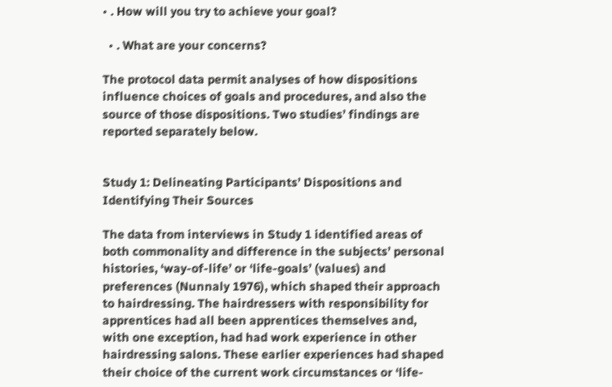• . How will you try to achieve your goal?

  • . What are your concerns?

The protocol data permit analyses of how dispositions influence choices of goals and procedures, and also the source of those dispositions. Two studies’ findings are reported separately below.


Study 1: Delineating Participants’ Dispositions and Identifying Their Sources

The data from interviews in Study 1 identified areas of both commonality and difference in the subjects’ personal histories, ‘way-of-life’ or ‘life-goals’ (values) and preferences (Nunnaly 1976), which shaped their approach to hairdressing. The hairdressers with responsibility for apprentices had all been apprentices themselves and, with one exception, had had work experience in other hairdressing salons. These earlier experiences had shaped their choice of the current work circumstances or ‘life-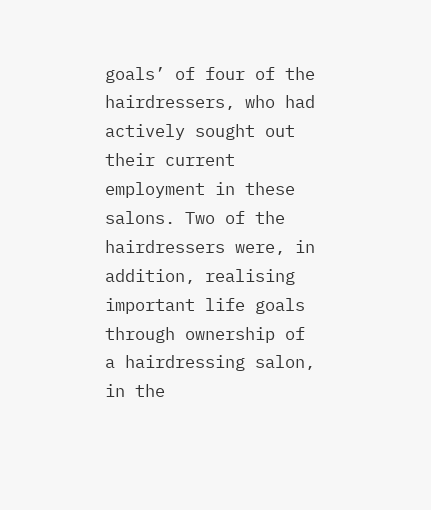goals’ of four of the hairdressers, who had actively sought out their current employment in these salons. Two of the hairdressers were, in addition, realising important life goals through ownership of a hairdressing salon, in the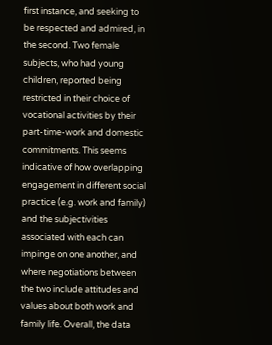first instance, and seeking to be respected and admired, in the second. Two female subjects, who had young children, reported being restricted in their choice of vocational activities by their part-time-work and domestic commitments. This seems indicative of how overlapping engagement in different social practice (e.g. work and family) and the subjectivities associated with each can impinge on one another, and where negotiations between the two include attitudes and values about both work and family life. Overall, the data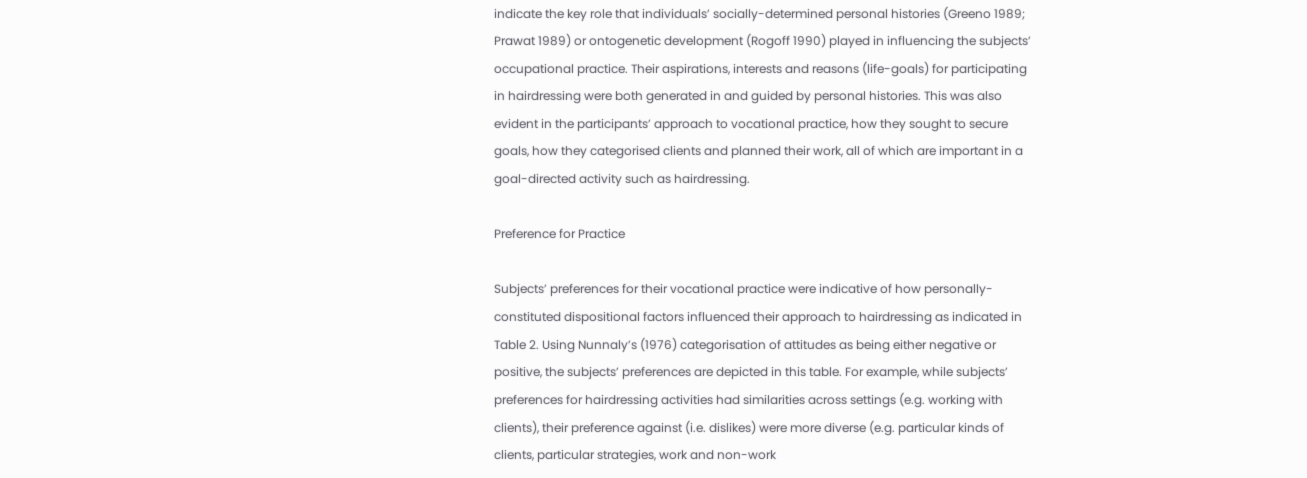indicate the key role that individuals’ socially-determined personal histories (Greeno 1989; Prawat 1989) or ontogenetic development (Rogoff 1990) played in influencing the subjects’ occupational practice. Their aspirations, interests and reasons (life-goals) for participating in hairdressing were both generated in and guided by personal histories. This was also evident in the participants’ approach to vocational practice, how they sought to secure goals, how they categorised clients and planned their work, all of which are important in a goal-directed activity such as hairdressing.

Preference for Practice

Subjects’ preferences for their vocational practice were indicative of how personally-constituted dispositional factors influenced their approach to hairdressing as indicated in Table 2. Using Nunnaly’s (1976) categorisation of attitudes as being either negative or positive, the subjects’ preferences are depicted in this table. For example, while subjects’ preferences for hairdressing activities had similarities across settings (e.g. working with clients), their preference against (i.e. dislikes) were more diverse (e.g. particular kinds of clients, particular strategies, work and non-work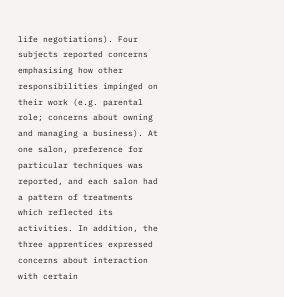life negotiations). Four subjects reported concerns emphasising how other responsibilities impinged on their work (e.g. parental role; concerns about owning and managing a business). At one salon, preference for particular techniques was reported, and each salon had a pattern of treatments which reflected its activities. In addition, the three apprentices expressed concerns about interaction with certain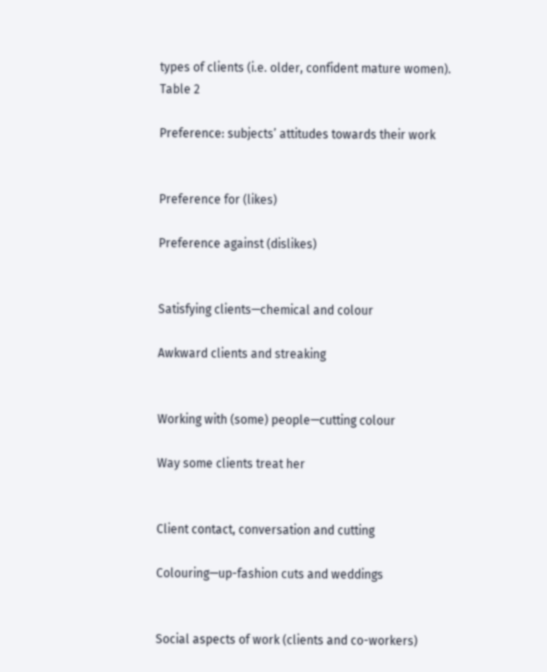types of clients (i.e. older, confident mature women).
Table 2

Preference: subjects’ attitudes towards their work


Preference for (likes)

Preference against (dislikes)


Satisfying clients—chemical and colour

Awkward clients and streaking


Working with (some) people—cutting colour

Way some clients treat her


Client contact, conversation and cutting

Colouring—up-fashion cuts and weddings


Social aspects of work (clients and co-workers)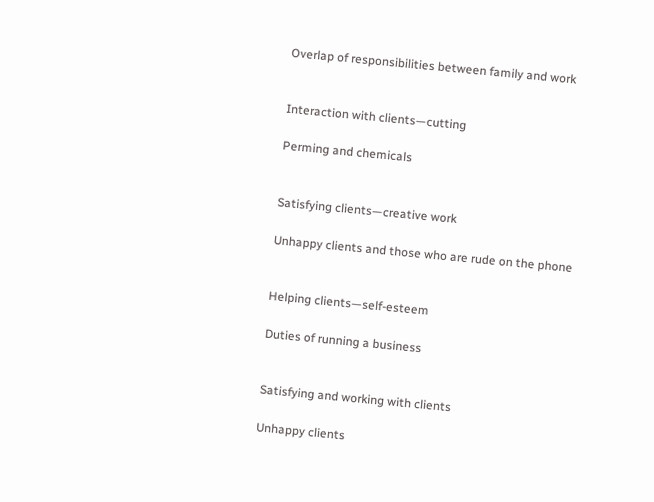Overlap of responsibilities between family and work


Interaction with clients—cutting

Perming and chemicals


Satisfying clients—creative work

Unhappy clients and those who are rude on the phone


Helping clients—self-esteem

Duties of running a business


Satisfying and working with clients

Unhappy clients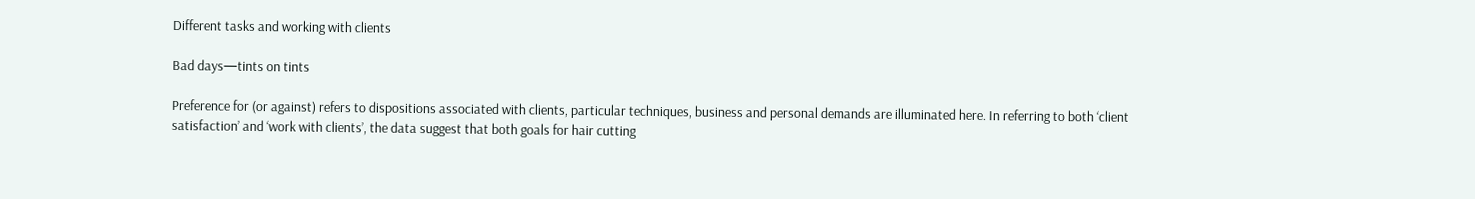Different tasks and working with clients

Bad days—tints on tints

Preference for (or against) refers to dispositions associated with clients, particular techniques, business and personal demands are illuminated here. In referring to both ‘client satisfaction’ and ‘work with clients’, the data suggest that both goals for hair cutting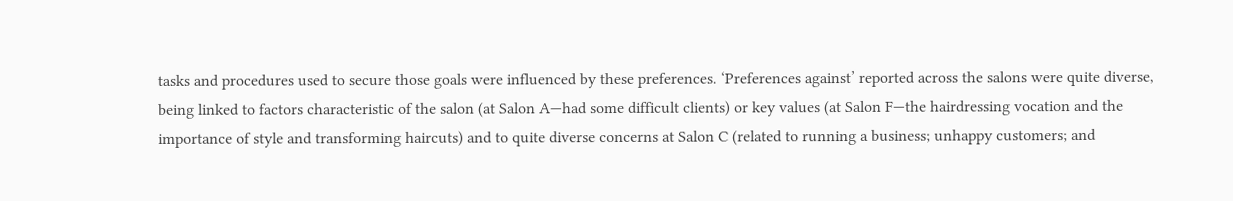tasks and procedures used to secure those goals were influenced by these preferences. ‘Preferences against’ reported across the salons were quite diverse, being linked to factors characteristic of the salon (at Salon A—had some difficult clients) or key values (at Salon F—the hairdressing vocation and the importance of style and transforming haircuts) and to quite diverse concerns at Salon C (related to running a business; unhappy customers; and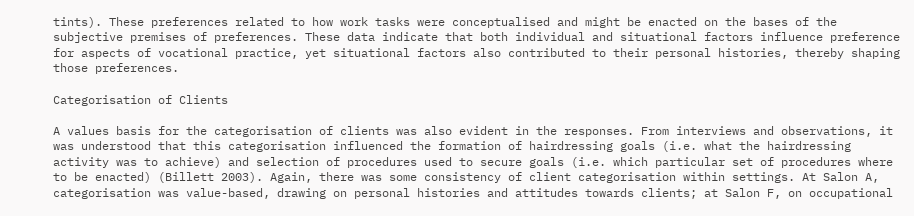tints). These preferences related to how work tasks were conceptualised and might be enacted on the bases of the subjective premises of preferences. These data indicate that both individual and situational factors influence preference for aspects of vocational practice, yet situational factors also contributed to their personal histories, thereby shaping those preferences.

Categorisation of Clients

A values basis for the categorisation of clients was also evident in the responses. From interviews and observations, it was understood that this categorisation influenced the formation of hairdressing goals (i.e. what the hairdressing activity was to achieve) and selection of procedures used to secure goals (i.e. which particular set of procedures where to be enacted) (Billett 2003). Again, there was some consistency of client categorisation within settings. At Salon A, categorisation was value-based, drawing on personal histories and attitudes towards clients; at Salon F, on occupational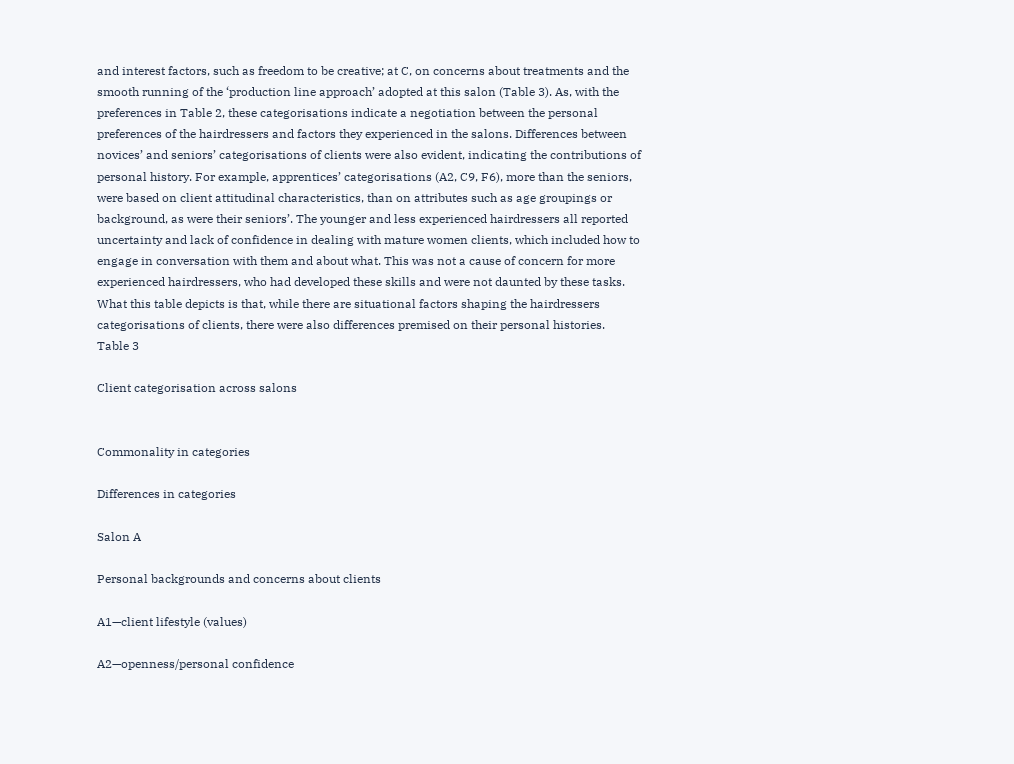and interest factors, such as freedom to be creative; at C, on concerns about treatments and the smooth running of the ‘production line approach’ adopted at this salon (Table 3). As, with the preferences in Table 2, these categorisations indicate a negotiation between the personal preferences of the hairdressers and factors they experienced in the salons. Differences between novices’ and seniors’ categorisations of clients were also evident, indicating the contributions of personal history. For example, apprentices’ categorisations (A2, C9, F6), more than the seniors, were based on client attitudinal characteristics, than on attributes such as age groupings or background, as were their seniors’. The younger and less experienced hairdressers all reported uncertainty and lack of confidence in dealing with mature women clients, which included how to engage in conversation with them and about what. This was not a cause of concern for more experienced hairdressers, who had developed these skills and were not daunted by these tasks. What this table depicts is that, while there are situational factors shaping the hairdressers categorisations of clients, there were also differences premised on their personal histories.
Table 3

Client categorisation across salons


Commonality in categories

Differences in categories

Salon A

Personal backgrounds and concerns about clients

A1—client lifestyle (values)

A2—openness/personal confidence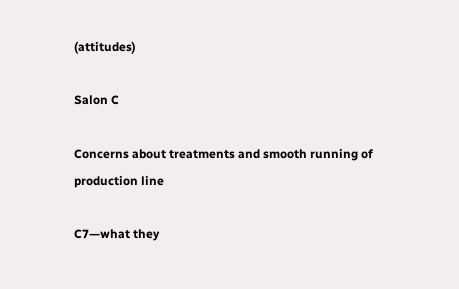(attitudes)

Salon C

Concerns about treatments and smooth running of production line

C7—what they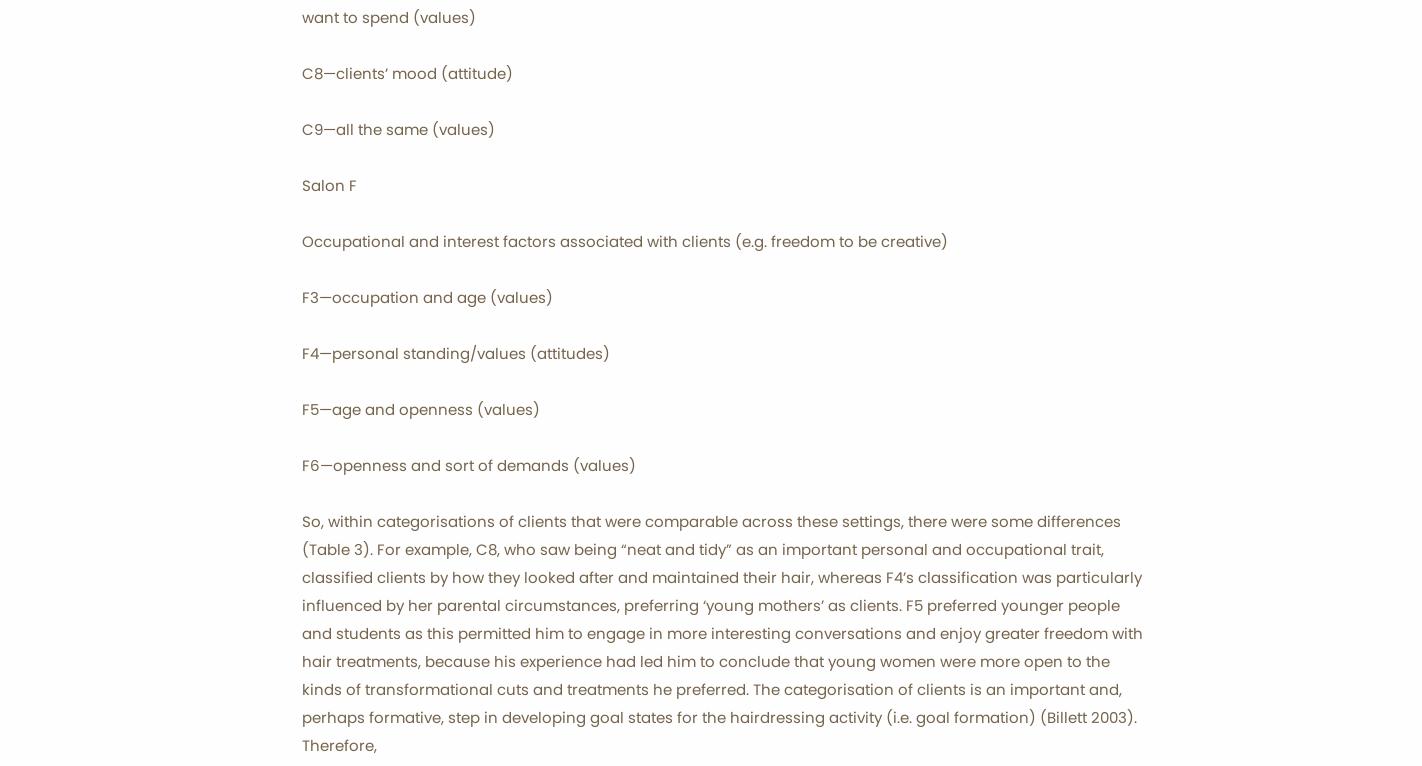want to spend (values)

C8—clients’ mood (attitude)

C9—all the same (values)

Salon F

Occupational and interest factors associated with clients (e.g. freedom to be creative)

F3—occupation and age (values)

F4—personal standing/values (attitudes)

F5—age and openness (values)

F6—openness and sort of demands (values)

So, within categorisations of clients that were comparable across these settings, there were some differences (Table 3). For example, C8, who saw being “neat and tidy” as an important personal and occupational trait, classified clients by how they looked after and maintained their hair, whereas F4’s classification was particularly influenced by her parental circumstances, preferring ‘young mothers’ as clients. F5 preferred younger people and students as this permitted him to engage in more interesting conversations and enjoy greater freedom with hair treatments, because his experience had led him to conclude that young women were more open to the kinds of transformational cuts and treatments he preferred. The categorisation of clients is an important and, perhaps formative, step in developing goal states for the hairdressing activity (i.e. goal formation) (Billett 2003). Therefore,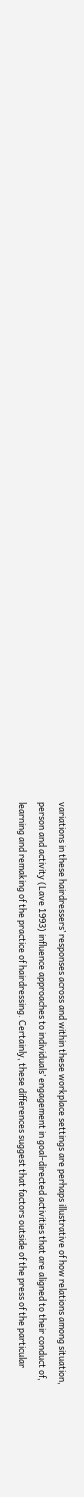variations in these hairdressers’ responses across and within these workplace settings are perhaps illustrative of how relations among situation, person and activity (Lave 1993) influence approaches to individuals’ engagement in goal-directed activities that are aligned to their conduct of, learning and remaking of the practice of hairdressing. Certainly, these differences suggest that factors outside of the press of the particular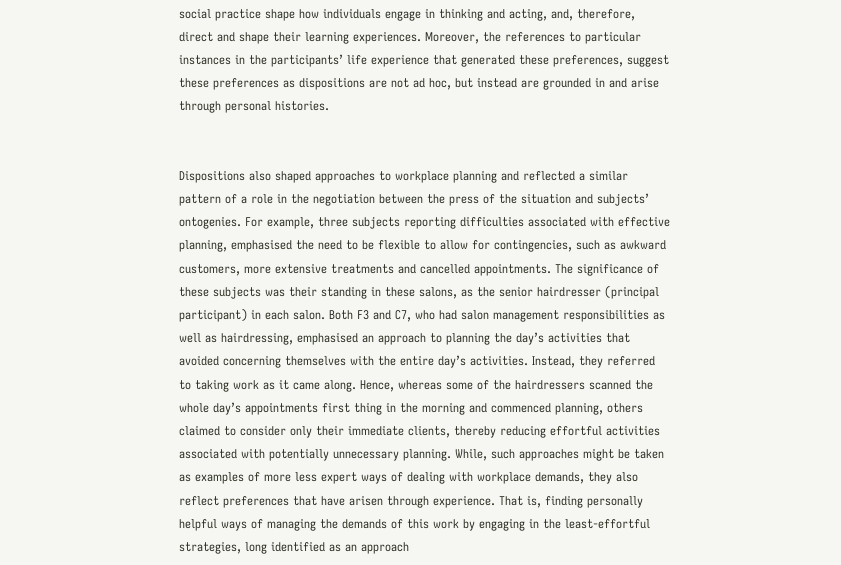social practice shape how individuals engage in thinking and acting, and, therefore, direct and shape their learning experiences. Moreover, the references to particular instances in the participants’ life experience that generated these preferences, suggest these preferences as dispositions are not ad hoc, but instead are grounded in and arise through personal histories.


Dispositions also shaped approaches to workplace planning and reflected a similar pattern of a role in the negotiation between the press of the situation and subjects’ ontogenies. For example, three subjects reporting difficulties associated with effective planning, emphasised the need to be flexible to allow for contingencies, such as awkward customers, more extensive treatments and cancelled appointments. The significance of these subjects was their standing in these salons, as the senior hairdresser (principal participant) in each salon. Both F3 and C7, who had salon management responsibilities as well as hairdressing, emphasised an approach to planning the day’s activities that avoided concerning themselves with the entire day’s activities. Instead, they referred to taking work as it came along. Hence, whereas some of the hairdressers scanned the whole day’s appointments first thing in the morning and commenced planning, others claimed to consider only their immediate clients, thereby reducing effortful activities associated with potentially unnecessary planning. While, such approaches might be taken as examples of more less expert ways of dealing with workplace demands, they also reflect preferences that have arisen through experience. That is, finding personally helpful ways of managing the demands of this work by engaging in the least-effortful strategies, long identified as an approach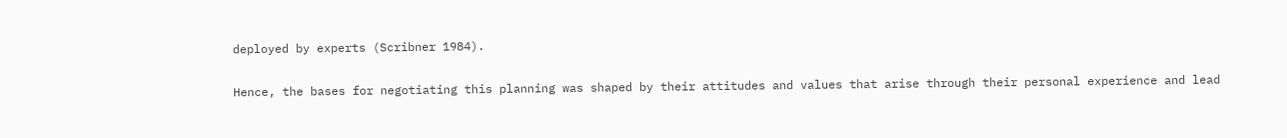deployed by experts (Scribner 1984).

Hence, the bases for negotiating this planning was shaped by their attitudes and values that arise through their personal experience and lead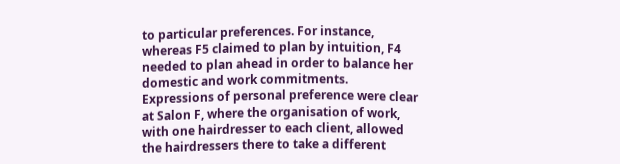to particular preferences. For instance, whereas F5 claimed to plan by intuition, F4 needed to plan ahead in order to balance her domestic and work commitments. Expressions of personal preference were clear at Salon F, where the organisation of work, with one hairdresser to each client, allowed the hairdressers there to take a different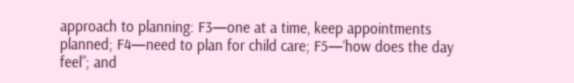approach to planning: F3—one at a time, keep appointments planned; F4—need to plan for child care; F5—‘how does the day feel”; and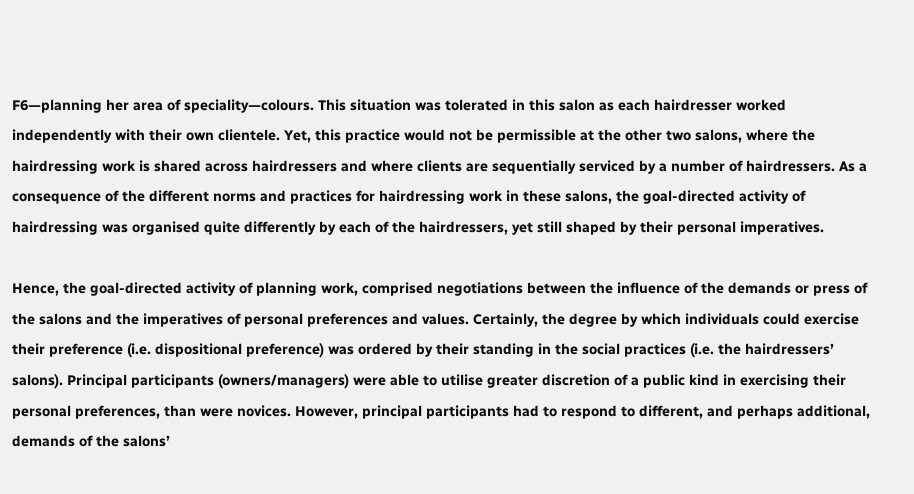F6—planning her area of speciality—colours. This situation was tolerated in this salon as each hairdresser worked independently with their own clientele. Yet, this practice would not be permissible at the other two salons, where the hairdressing work is shared across hairdressers and where clients are sequentially serviced by a number of hairdressers. As a consequence of the different norms and practices for hairdressing work in these salons, the goal-directed activity of hairdressing was organised quite differently by each of the hairdressers, yet still shaped by their personal imperatives.

Hence, the goal-directed activity of planning work, comprised negotiations between the influence of the demands or press of the salons and the imperatives of personal preferences and values. Certainly, the degree by which individuals could exercise their preference (i.e. dispositional preference) was ordered by their standing in the social practices (i.e. the hairdressers’ salons). Principal participants (owners/managers) were able to utilise greater discretion of a public kind in exercising their personal preferences, than were novices. However, principal participants had to respond to different, and perhaps additional, demands of the salons’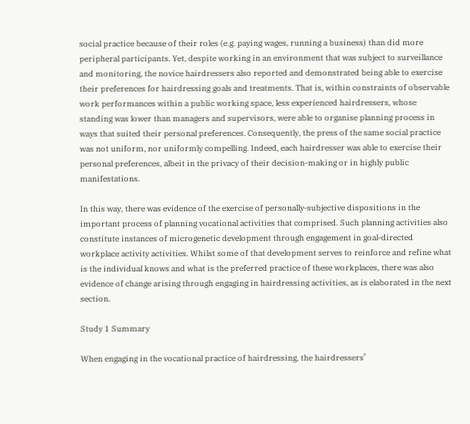social practice because of their roles (e.g. paying wages, running a business) than did more peripheral participants. Yet, despite working in an environment that was subject to surveillance and monitoring, the novice hairdressers also reported and demonstrated being able to exercise their preferences for hairdressing goals and treatments. That is, within constraints of observable work performances within a public working space, less experienced hairdressers, whose standing was lower than managers and supervisors, were able to organise planning process in ways that suited their personal preferences. Consequently, the press of the same social practice was not uniform, nor uniformly compelling. Indeed, each hairdresser was able to exercise their personal preferences, albeit in the privacy of their decision-making or in highly public manifestations.

In this way, there was evidence of the exercise of personally-subjective dispositions in the important process of planning vocational activities that comprised. Such planning activities also constitute instances of microgenetic development through engagement in goal-directed workplace activity activities. Whilst some of that development serves to reinforce and refine what is the individual knows and what is the preferred practice of these workplaces, there was also evidence of change arising through engaging in hairdressing activities, as is elaborated in the next section.

Study 1 Summary

When engaging in the vocational practice of hairdressing, the hairdressers’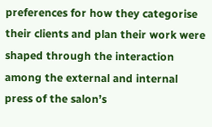preferences for how they categorise their clients and plan their work were shaped through the interaction among the external and internal press of the salon’s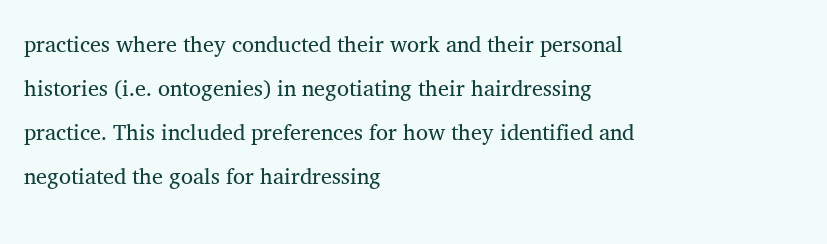practices where they conducted their work and their personal histories (i.e. ontogenies) in negotiating their hairdressing practice. This included preferences for how they identified and negotiated the goals for hairdressing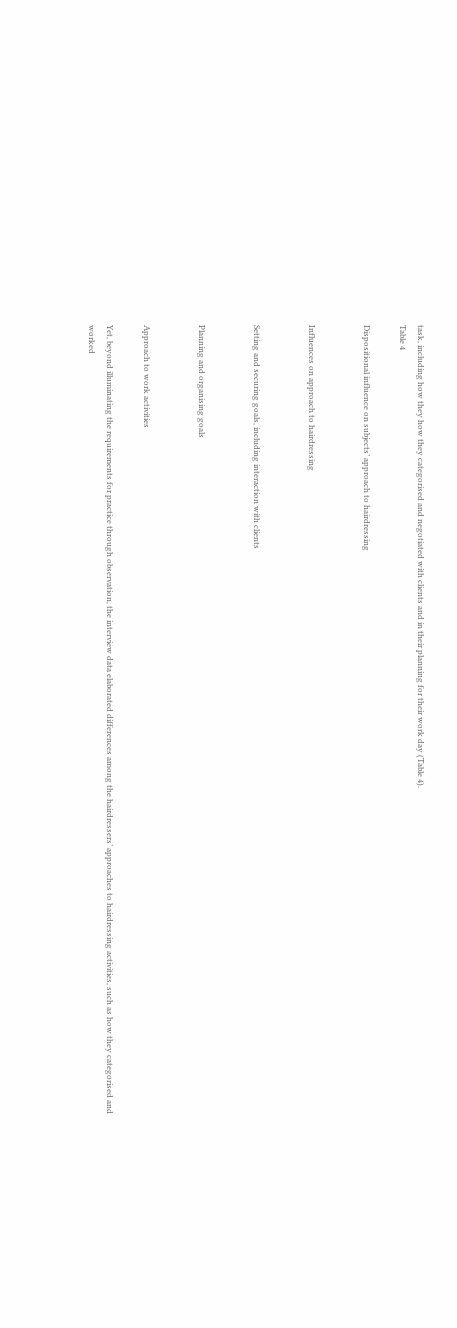task, including how they how they categorised and negotiated with clients and in their planning for their work day (Table 4).
Table 4

Dispositional influence on subjects’ approach to hairdressing


Influences on approach to hairdressing


Setting and securing goals, including interaction with clients


Planning and organising goals


Approach to work activities

Yet, beyond illuminating the requirements for practice through observation, the interview data elaborated differences among the hairdressers’ approaches to hairdressing activities, such as how they categorised and worked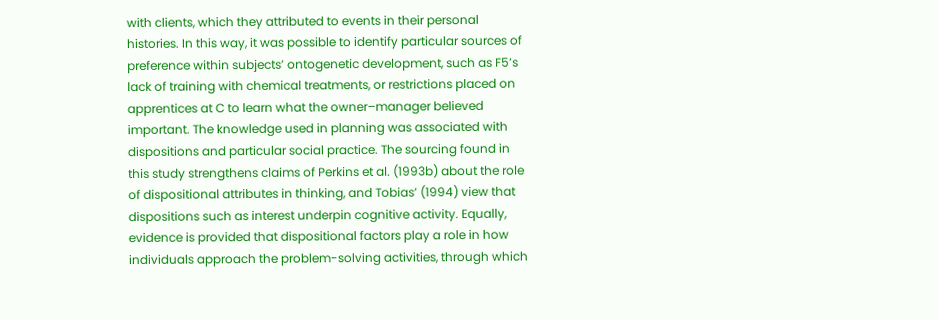with clients, which they attributed to events in their personal histories. In this way, it was possible to identify particular sources of preference within subjects’ ontogenetic development, such as F5’s lack of training with chemical treatments, or restrictions placed on apprentices at C to learn what the owner–manager believed important. The knowledge used in planning was associated with dispositions and particular social practice. The sourcing found in this study strengthens claims of Perkins et al. (1993b) about the role of dispositional attributes in thinking, and Tobias’ (1994) view that dispositions such as interest underpin cognitive activity. Equally, evidence is provided that dispositional factors play a role in how individuals approach the problem-solving activities, through which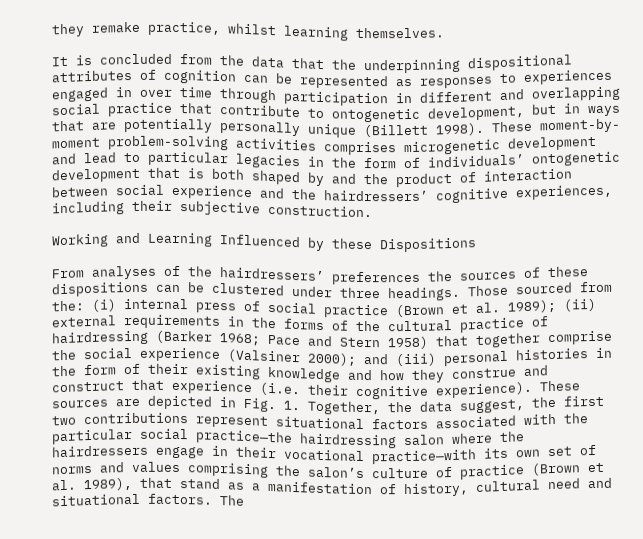they remake practice, whilst learning themselves.

It is concluded from the data that the underpinning dispositional attributes of cognition can be represented as responses to experiences engaged in over time through participation in different and overlapping social practice that contribute to ontogenetic development, but in ways that are potentially personally unique (Billett 1998). These moment-by-moment problem-solving activities comprises microgenetic development and lead to particular legacies in the form of individuals’ ontogenetic development that is both shaped by and the product of interaction between social experience and the hairdressers’ cognitive experiences, including their subjective construction.

Working and Learning Influenced by these Dispositions

From analyses of the hairdressers’ preferences the sources of these dispositions can be clustered under three headings. Those sourced from the: (i) internal press of social practice (Brown et al. 1989); (ii) external requirements in the forms of the cultural practice of hairdressing (Barker 1968; Pace and Stern 1958) that together comprise the social experience (Valsiner 2000); and (iii) personal histories in the form of their existing knowledge and how they construe and construct that experience (i.e. their cognitive experience). These sources are depicted in Fig. 1. Together, the data suggest, the first two contributions represent situational factors associated with the particular social practice—the hairdressing salon where the hairdressers engage in their vocational practice—with its own set of norms and values comprising the salon’s culture of practice (Brown et al. 1989), that stand as a manifestation of history, cultural need and situational factors. The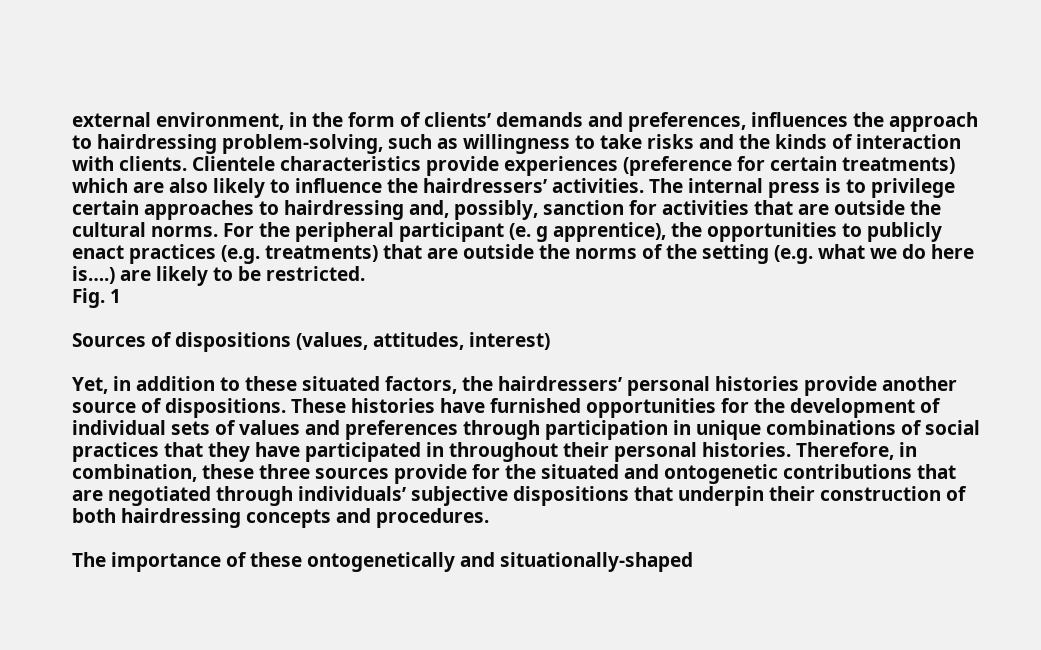external environment, in the form of clients’ demands and preferences, influences the approach to hairdressing problem-solving, such as willingness to take risks and the kinds of interaction with clients. Clientele characteristics provide experiences (preference for certain treatments) which are also likely to influence the hairdressers’ activities. The internal press is to privilege certain approaches to hairdressing and, possibly, sanction for activities that are outside the cultural norms. For the peripheral participant (e. g apprentice), the opportunities to publicly enact practices (e.g. treatments) that are outside the norms of the setting (e.g. what we do here is….) are likely to be restricted.
Fig. 1

Sources of dispositions (values, attitudes, interest)

Yet, in addition to these situated factors, the hairdressers’ personal histories provide another source of dispositions. These histories have furnished opportunities for the development of individual sets of values and preferences through participation in unique combinations of social practices that they have participated in throughout their personal histories. Therefore, in combination, these three sources provide for the situated and ontogenetic contributions that are negotiated through individuals’ subjective dispositions that underpin their construction of both hairdressing concepts and procedures.

The importance of these ontogenetically and situationally-shaped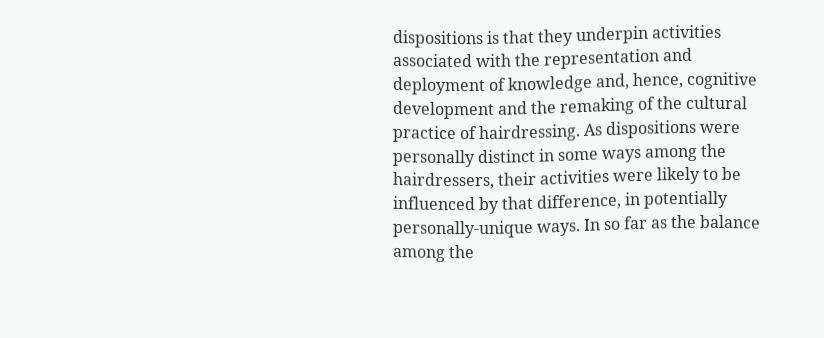dispositions is that they underpin activities associated with the representation and deployment of knowledge and, hence, cognitive development and the remaking of the cultural practice of hairdressing. As dispositions were personally distinct in some ways among the hairdressers, their activities were likely to be influenced by that difference, in potentially personally-unique ways. In so far as the balance among the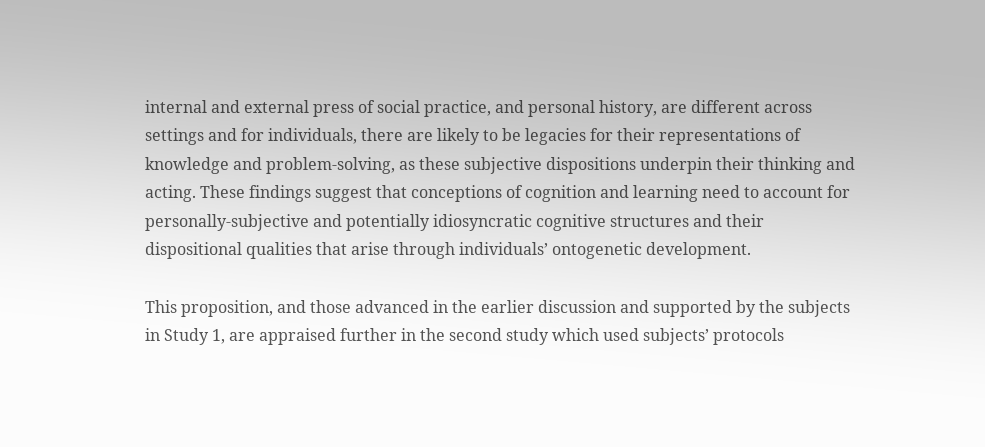internal and external press of social practice, and personal history, are different across settings and for individuals, there are likely to be legacies for their representations of knowledge and problem-solving, as these subjective dispositions underpin their thinking and acting. These findings suggest that conceptions of cognition and learning need to account for personally-subjective and potentially idiosyncratic cognitive structures and their dispositional qualities that arise through individuals’ ontogenetic development.

This proposition, and those advanced in the earlier discussion and supported by the subjects in Study 1, are appraised further in the second study which used subjects’ protocols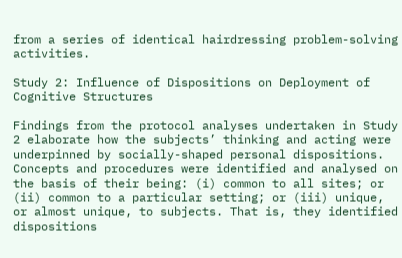from a series of identical hairdressing problem-solving activities.

Study 2: Influence of Dispositions on Deployment of Cognitive Structures

Findings from the protocol analyses undertaken in Study 2 elaborate how the subjects’ thinking and acting were underpinned by socially-shaped personal dispositions. Concepts and procedures were identified and analysed on the basis of their being: (i) common to all sites; or (ii) common to a particular setting; or (iii) unique, or almost unique, to subjects. That is, they identified dispositions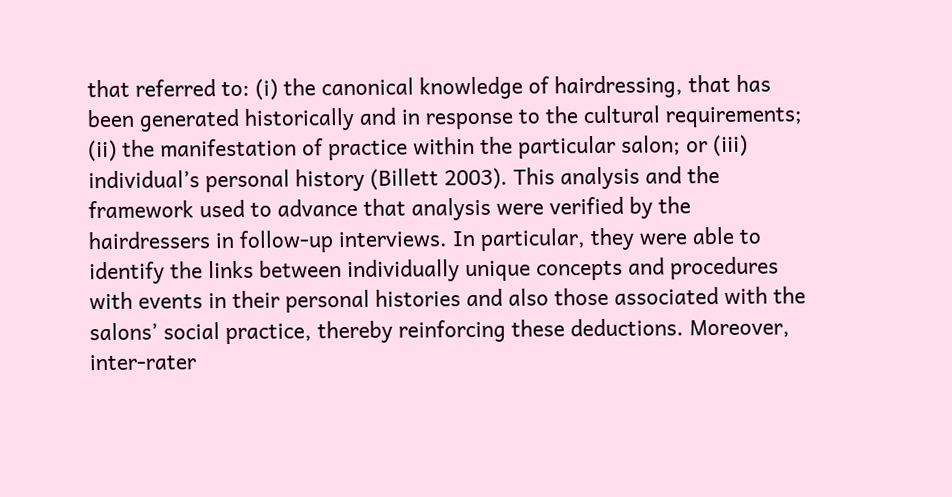that referred to: (i) the canonical knowledge of hairdressing, that has been generated historically and in response to the cultural requirements; (ii) the manifestation of practice within the particular salon; or (iii) individual’s personal history (Billett 2003). This analysis and the framework used to advance that analysis were verified by the hairdressers in follow-up interviews. In particular, they were able to identify the links between individually unique concepts and procedures with events in their personal histories and also those associated with the salons’ social practice, thereby reinforcing these deductions. Moreover, inter-rater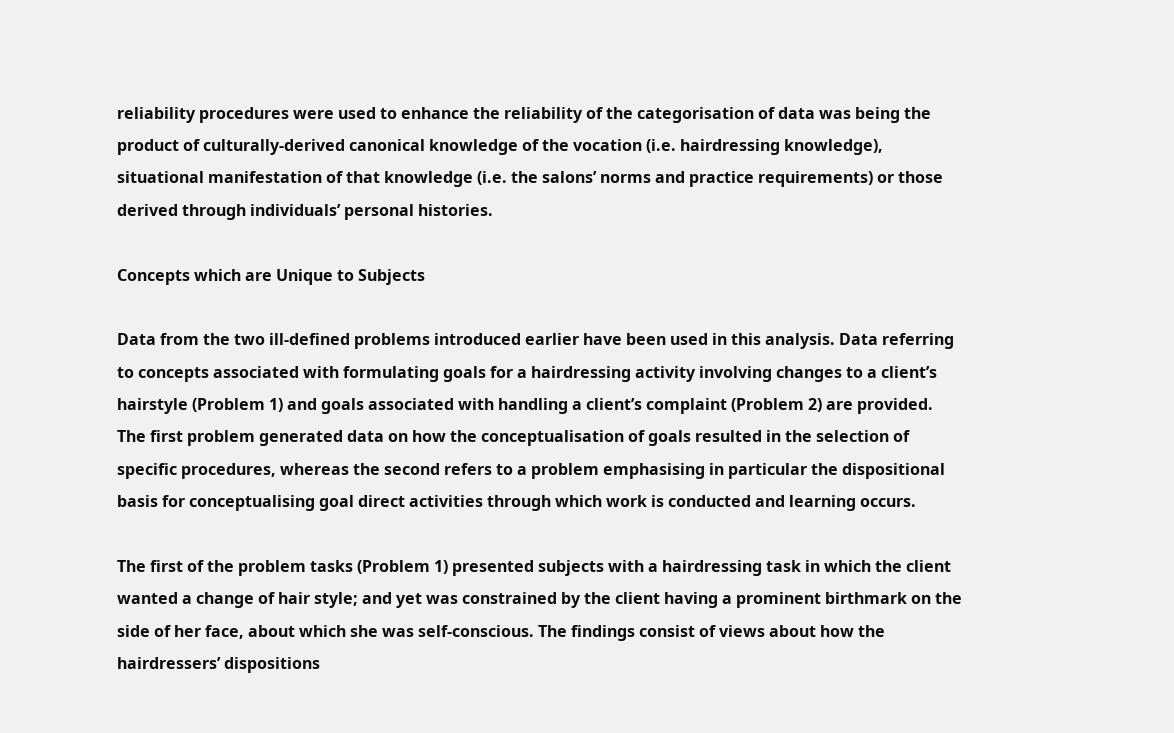reliability procedures were used to enhance the reliability of the categorisation of data was being the product of culturally-derived canonical knowledge of the vocation (i.e. hairdressing knowledge), situational manifestation of that knowledge (i.e. the salons’ norms and practice requirements) or those derived through individuals’ personal histories.

Concepts which are Unique to Subjects

Data from the two ill-defined problems introduced earlier have been used in this analysis. Data referring to concepts associated with formulating goals for a hairdressing activity involving changes to a client’s hairstyle (Problem 1) and goals associated with handling a client’s complaint (Problem 2) are provided. The first problem generated data on how the conceptualisation of goals resulted in the selection of specific procedures, whereas the second refers to a problem emphasising in particular the dispositional basis for conceptualising goal direct activities through which work is conducted and learning occurs.

The first of the problem tasks (Problem 1) presented subjects with a hairdressing task in which the client wanted a change of hair style; and yet was constrained by the client having a prominent birthmark on the side of her face, about which she was self-conscious. The findings consist of views about how the hairdressers’ dispositions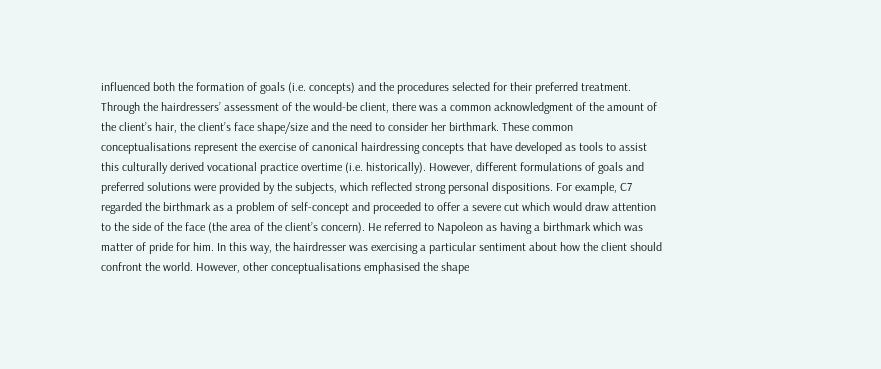influenced both the formation of goals (i.e. concepts) and the procedures selected for their preferred treatment. Through the hairdressers’ assessment of the would-be client, there was a common acknowledgment of the amount of the client’s hair, the client’s face shape/size and the need to consider her birthmark. These common conceptualisations represent the exercise of canonical hairdressing concepts that have developed as tools to assist this culturally derived vocational practice overtime (i.e. historically). However, different formulations of goals and preferred solutions were provided by the subjects, which reflected strong personal dispositions. For example, C7 regarded the birthmark as a problem of self-concept and proceeded to offer a severe cut which would draw attention to the side of the face (the area of the client’s concern). He referred to Napoleon as having a birthmark which was matter of pride for him. In this way, the hairdresser was exercising a particular sentiment about how the client should confront the world. However, other conceptualisations emphasised the shape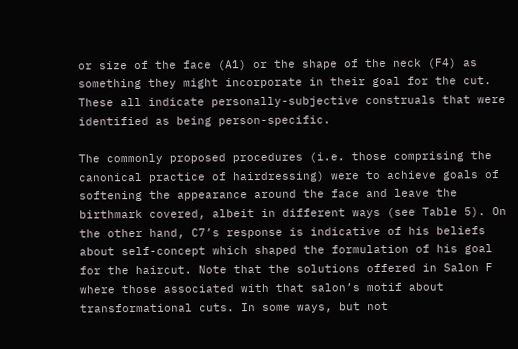or size of the face (A1) or the shape of the neck (F4) as something they might incorporate in their goal for the cut. These all indicate personally-subjective construals that were identified as being person-specific.

The commonly proposed procedures (i.e. those comprising the canonical practice of hairdressing) were to achieve goals of softening the appearance around the face and leave the birthmark covered, albeit in different ways (see Table 5). On the other hand, C7’s response is indicative of his beliefs about self-concept which shaped the formulation of his goal for the haircut. Note that the solutions offered in Salon F where those associated with that salon’s motif about transformational cuts. In some ways, but not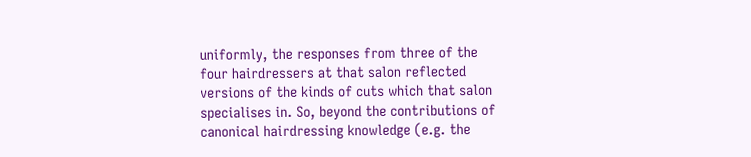uniformly, the responses from three of the four hairdressers at that salon reflected versions of the kinds of cuts which that salon specialises in. So, beyond the contributions of canonical hairdressing knowledge (e.g. the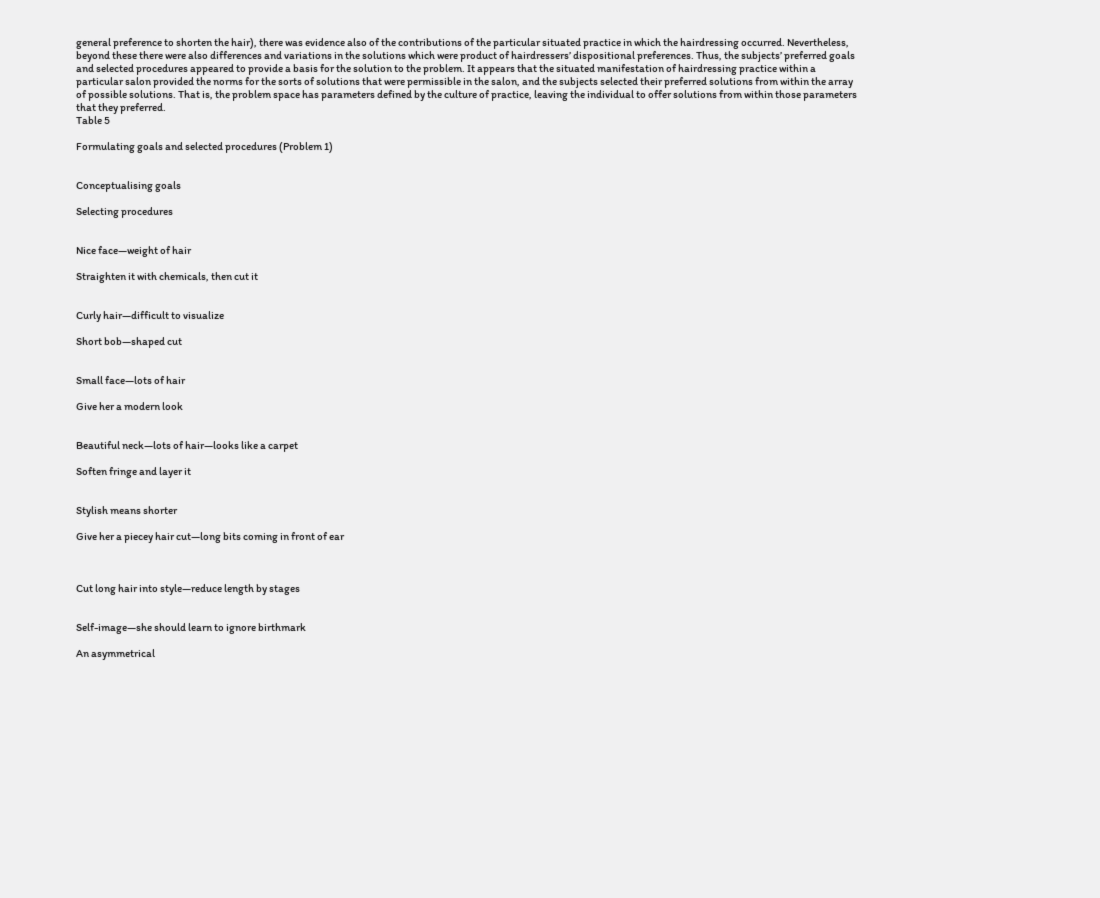general preference to shorten the hair), there was evidence also of the contributions of the particular situated practice in which the hairdressing occurred. Nevertheless, beyond these there were also differences and variations in the solutions which were product of hairdressers’ dispositional preferences. Thus, the subjects’ preferred goals and selected procedures appeared to provide a basis for the solution to the problem. It appears that the situated manifestation of hairdressing practice within a particular salon provided the norms for the sorts of solutions that were permissible in the salon, and the subjects selected their preferred solutions from within the array of possible solutions. That is, the problem space has parameters defined by the culture of practice, leaving the individual to offer solutions from within those parameters that they preferred.
Table 5

Formulating goals and selected procedures (Problem 1)


Conceptualising goals

Selecting procedures


Nice face—weight of hair

Straighten it with chemicals, then cut it


Curly hair—difficult to visualize

Short bob—shaped cut


Small face—lots of hair

Give her a modern look


Beautiful neck—lots of hair—looks like a carpet

Soften fringe and layer it


Stylish means shorter

Give her a piecey hair cut—long bits coming in front of ear



Cut long hair into style—reduce length by stages


Self-image—she should learn to ignore birthmark

An asymmetrical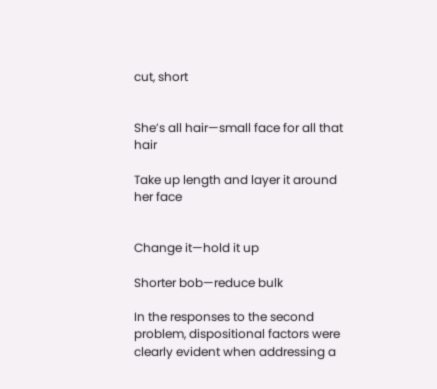cut, short


She’s all hair—small face for all that hair

Take up length and layer it around her face


Change it—hold it up

Shorter bob—reduce bulk

In the responses to the second problem, dispositional factors were clearly evident when addressing a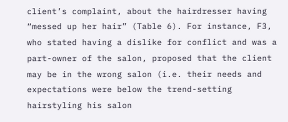client’s complaint, about the hairdresser having “messed up her hair” (Table 6). For instance, F3, who stated having a dislike for conflict and was a part-owner of the salon, proposed that the client may be in the wrong salon (i.e. their needs and expectations were below the trend-setting hairstyling his salon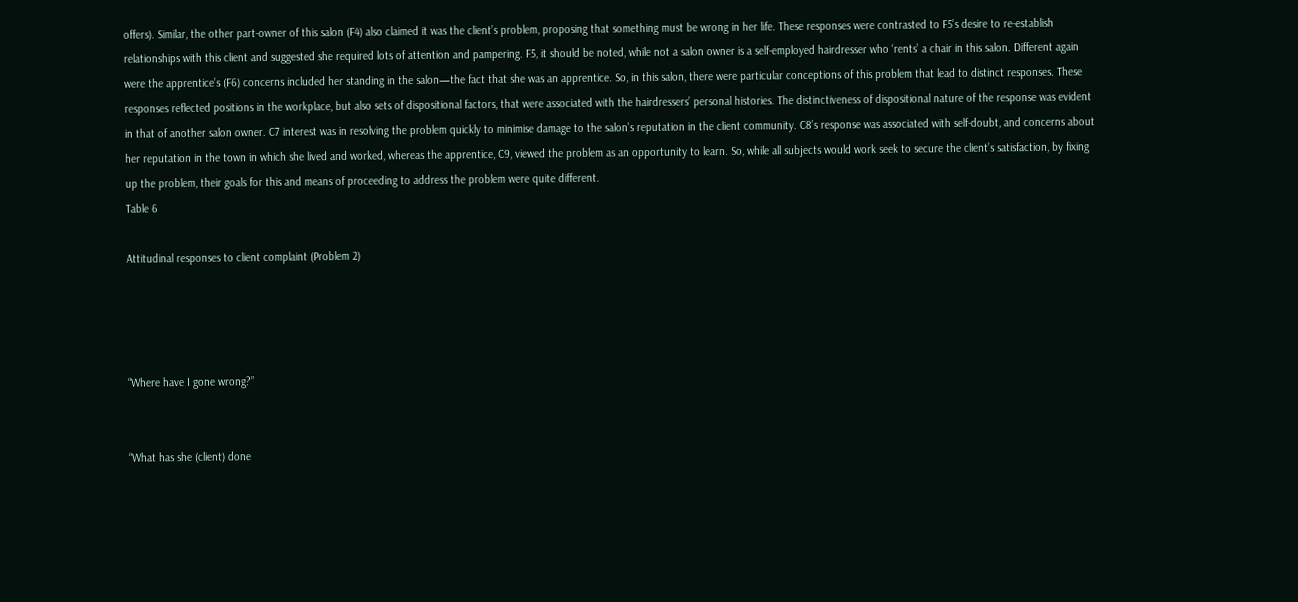offers). Similar, the other part-owner of this salon (F4) also claimed it was the client’s problem, proposing that something must be wrong in her life. These responses were contrasted to F5’s desire to re-establish relationships with this client and suggested she required lots of attention and pampering. F5, it should be noted, while not a salon owner is a self-employed hairdresser who ‘rents’ a chair in this salon. Different again were the apprentice’s (F6) concerns included her standing in the salon—the fact that she was an apprentice. So, in this salon, there were particular conceptions of this problem that lead to distinct responses. These responses reflected positions in the workplace, but also sets of dispositional factors, that were associated with the hairdressers’ personal histories. The distinctiveness of dispositional nature of the response was evident in that of another salon owner. C7 interest was in resolving the problem quickly to minimise damage to the salon’s reputation in the client community. C8’s response was associated with self-doubt, and concerns about her reputation in the town in which she lived and worked, whereas the apprentice, C9, viewed the problem as an opportunity to learn. So, while all subjects would work seek to secure the client’s satisfaction, by fixing up the problem, their goals for this and means of proceeding to address the problem were quite different.
Table 6

Attitudinal responses to client complaint (Problem 2)




“Where have I gone wrong?”


“What has she (client) done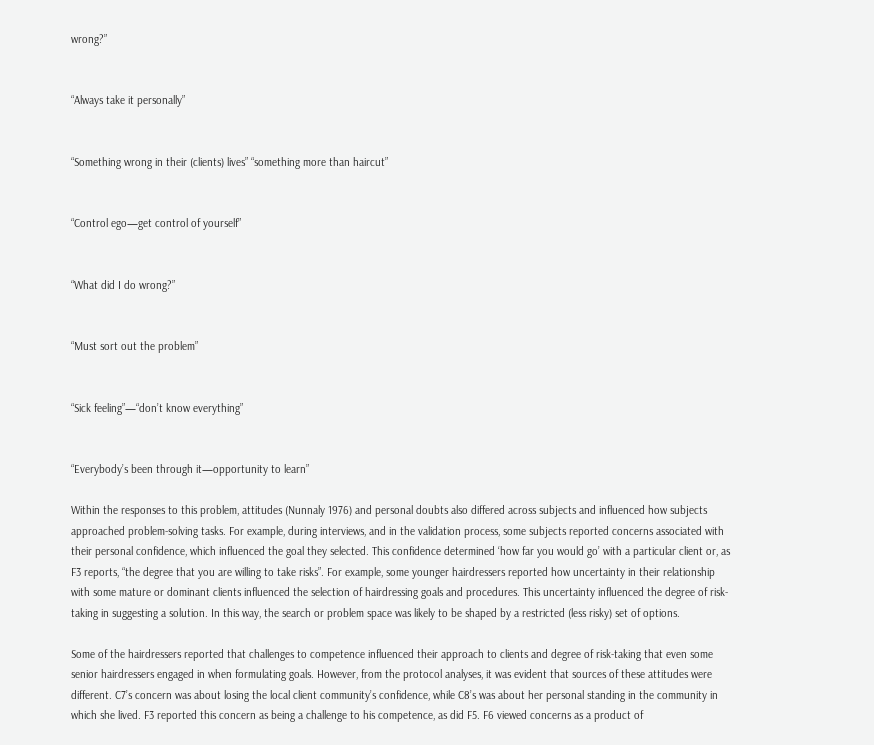wrong?”


“Always take it personally”


“Something wrong in their (clients) lives” “something more than haircut”


“Control ego—get control of yourself”


“What did I do wrong?”


“Must sort out the problem”


“Sick feeling”—“don’t know everything”


“Everybody’s been through it—opportunity to learn”

Within the responses to this problem, attitudes (Nunnaly 1976) and personal doubts also differed across subjects and influenced how subjects approached problem-solving tasks. For example, during interviews, and in the validation process, some subjects reported concerns associated with their personal confidence, which influenced the goal they selected. This confidence determined ‘how far you would go’ with a particular client or, as F3 reports, “the degree that you are willing to take risks”. For example, some younger hairdressers reported how uncertainty in their relationship with some mature or dominant clients influenced the selection of hairdressing goals and procedures. This uncertainty influenced the degree of risk-taking in suggesting a solution. In this way, the search or problem space was likely to be shaped by a restricted (less risky) set of options.

Some of the hairdressers reported that challenges to competence influenced their approach to clients and degree of risk-taking that even some senior hairdressers engaged in when formulating goals. However, from the protocol analyses, it was evident that sources of these attitudes were different. C7’s concern was about losing the local client community’s confidence, while C8’s was about her personal standing in the community in which she lived. F3 reported this concern as being a challenge to his competence, as did F5. F6 viewed concerns as a product of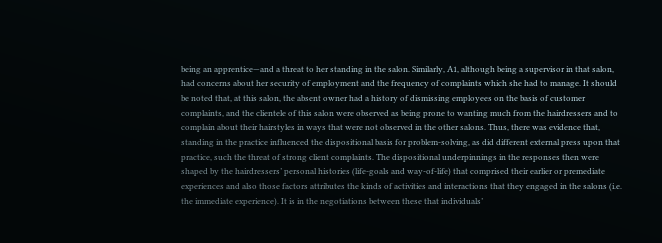being an apprentice—and a threat to her standing in the salon. Similarly, A1, although being a supervisor in that salon, had concerns about her security of employment and the frequency of complaints which she had to manage. It should be noted that, at this salon, the absent owner had a history of dismissing employees on the basis of customer complaints, and the clientele of this salon were observed as being prone to wanting much from the hairdressers and to complain about their hairstyles in ways that were not observed in the other salons. Thus, there was evidence that, standing in the practice influenced the dispositional basis for problem-solving, as did different external press upon that practice, such the threat of strong client complaints. The dispositional underpinnings in the responses then were shaped by the hairdressers’ personal histories (life-goals and way-of-life) that comprised their earlier or premediate experiences and also those factors attributes the kinds of activities and interactions that they engaged in the salons (i.e. the immediate experience). It is in the negotiations between these that individuals’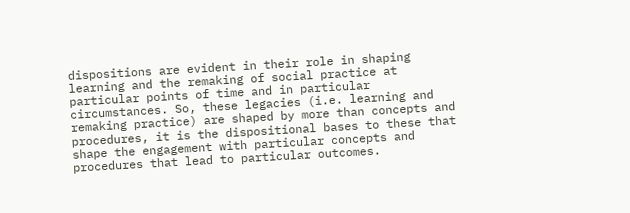dispositions are evident in their role in shaping learning and the remaking of social practice at particular points of time and in particular circumstances. So, these legacies (i.e. learning and remaking practice) are shaped by more than concepts and procedures, it is the dispositional bases to these that shape the engagement with particular concepts and procedures that lead to particular outcomes.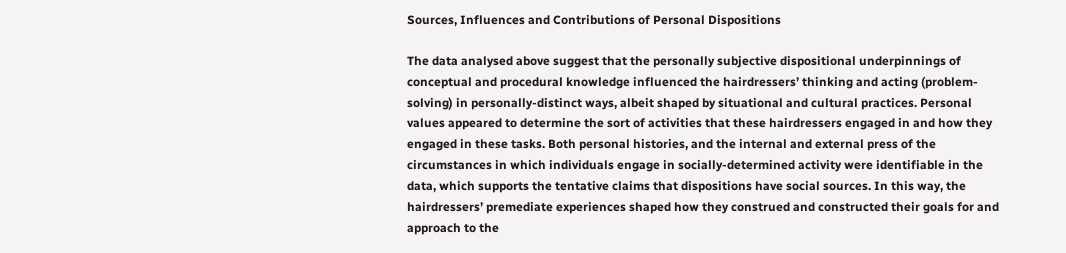Sources, Influences and Contributions of Personal Dispositions

The data analysed above suggest that the personally subjective dispositional underpinnings of conceptual and procedural knowledge influenced the hairdressers’ thinking and acting (problem-solving) in personally-distinct ways, albeit shaped by situational and cultural practices. Personal values appeared to determine the sort of activities that these hairdressers engaged in and how they engaged in these tasks. Both personal histories, and the internal and external press of the circumstances in which individuals engage in socially-determined activity were identifiable in the data, which supports the tentative claims that dispositions have social sources. In this way, the hairdressers’ premediate experiences shaped how they construed and constructed their goals for and approach to the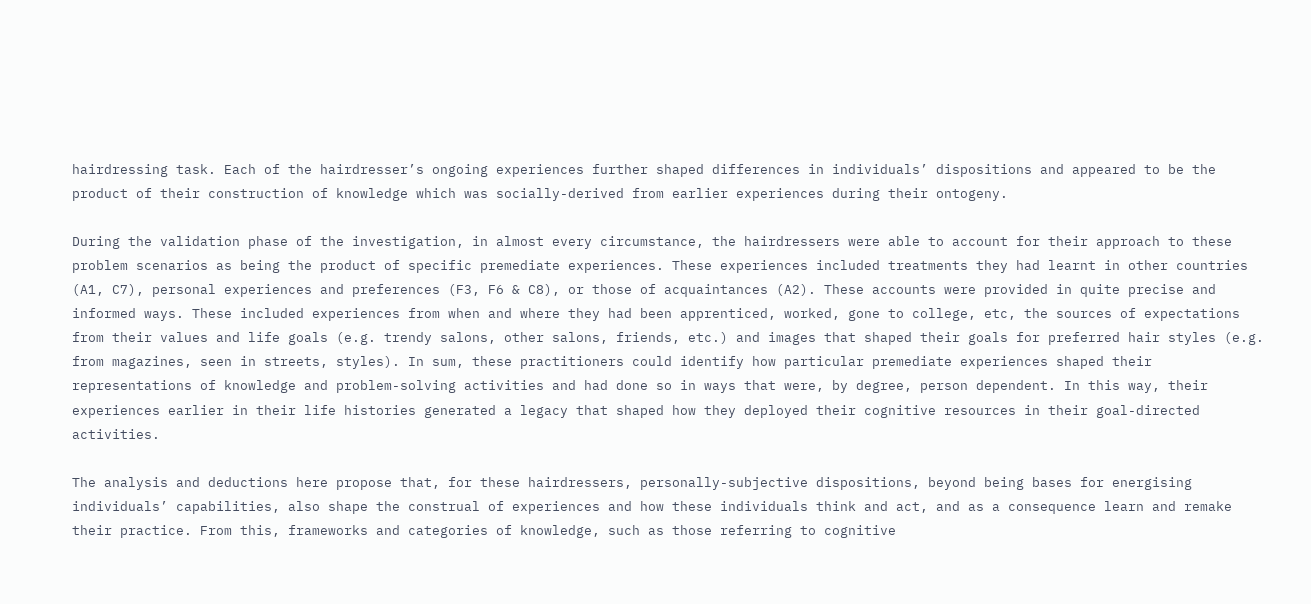hairdressing task. Each of the hairdresser’s ongoing experiences further shaped differences in individuals’ dispositions and appeared to be the product of their construction of knowledge which was socially-derived from earlier experiences during their ontogeny.

During the validation phase of the investigation, in almost every circumstance, the hairdressers were able to account for their approach to these problem scenarios as being the product of specific premediate experiences. These experiences included treatments they had learnt in other countries (A1, C7), personal experiences and preferences (F3, F6 & C8), or those of acquaintances (A2). These accounts were provided in quite precise and informed ways. These included experiences from when and where they had been apprenticed, worked, gone to college, etc, the sources of expectations from their values and life goals (e.g. trendy salons, other salons, friends, etc.) and images that shaped their goals for preferred hair styles (e.g. from magazines, seen in streets, styles). In sum, these practitioners could identify how particular premediate experiences shaped their representations of knowledge and problem-solving activities and had done so in ways that were, by degree, person dependent. In this way, their experiences earlier in their life histories generated a legacy that shaped how they deployed their cognitive resources in their goal-directed activities.

The analysis and deductions here propose that, for these hairdressers, personally-subjective dispositions, beyond being bases for energising individuals’ capabilities, also shape the construal of experiences and how these individuals think and act, and as a consequence learn and remake their practice. From this, frameworks and categories of knowledge, such as those referring to cognitive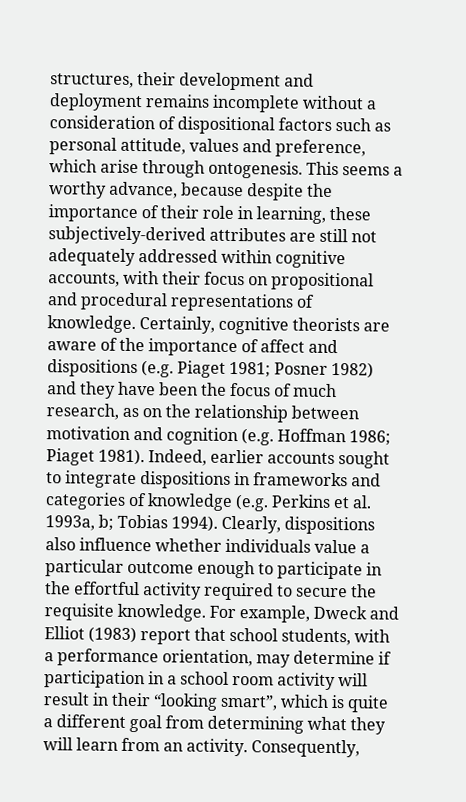structures, their development and deployment remains incomplete without a consideration of dispositional factors such as personal attitude, values and preference, which arise through ontogenesis. This seems a worthy advance, because despite the importance of their role in learning, these subjectively-derived attributes are still not adequately addressed within cognitive accounts, with their focus on propositional and procedural representations of knowledge. Certainly, cognitive theorists are aware of the importance of affect and dispositions (e.g. Piaget 1981; Posner 1982) and they have been the focus of much research, as on the relationship between motivation and cognition (e.g. Hoffman 1986; Piaget 1981). Indeed, earlier accounts sought to integrate dispositions in frameworks and categories of knowledge (e.g. Perkins et al. 1993a, b; Tobias 1994). Clearly, dispositions also influence whether individuals value a particular outcome enough to participate in the effortful activity required to secure the requisite knowledge. For example, Dweck and Elliot (1983) report that school students, with a performance orientation, may determine if participation in a school room activity will result in their “looking smart”, which is quite a different goal from determining what they will learn from an activity. Consequently,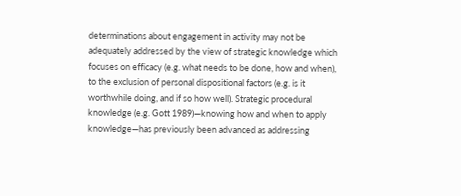determinations about engagement in activity may not be adequately addressed by the view of strategic knowledge which focuses on efficacy (e.g. what needs to be done, how and when), to the exclusion of personal dispositional factors (e.g. is it worthwhile doing, and if so how well). Strategic procedural knowledge (e.g. Gott 1989)—knowing how and when to apply knowledge—has previously been advanced as addressing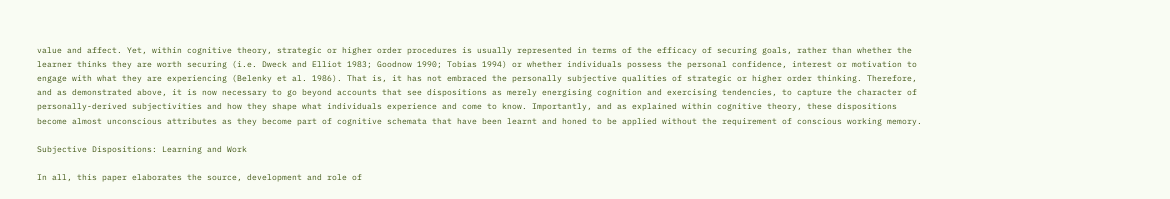value and affect. Yet, within cognitive theory, strategic or higher order procedures is usually represented in terms of the efficacy of securing goals, rather than whether the learner thinks they are worth securing (i.e. Dweck and Elliot 1983; Goodnow 1990; Tobias 1994) or whether individuals possess the personal confidence, interest or motivation to engage with what they are experiencing (Belenky et al. 1986). That is, it has not embraced the personally subjective qualities of strategic or higher order thinking. Therefore, and as demonstrated above, it is now necessary to go beyond accounts that see dispositions as merely energising cognition and exercising tendencies, to capture the character of personally-derived subjectivities and how they shape what individuals experience and come to know. Importantly, and as explained within cognitive theory, these dispositions become almost unconscious attributes as they become part of cognitive schemata that have been learnt and honed to be applied without the requirement of conscious working memory.

Subjective Dispositions: Learning and Work

In all, this paper elaborates the source, development and role of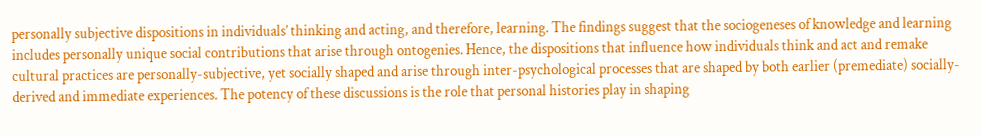personally subjective dispositions in individuals’ thinking and acting, and therefore, learning. The findings suggest that the sociogeneses of knowledge and learning includes personally unique social contributions that arise through ontogenies. Hence, the dispositions that influence how individuals think and act and remake cultural practices are personally-subjective, yet socially shaped and arise through inter-psychological processes that are shaped by both earlier (premediate) socially-derived and immediate experiences. The potency of these discussions is the role that personal histories play in shaping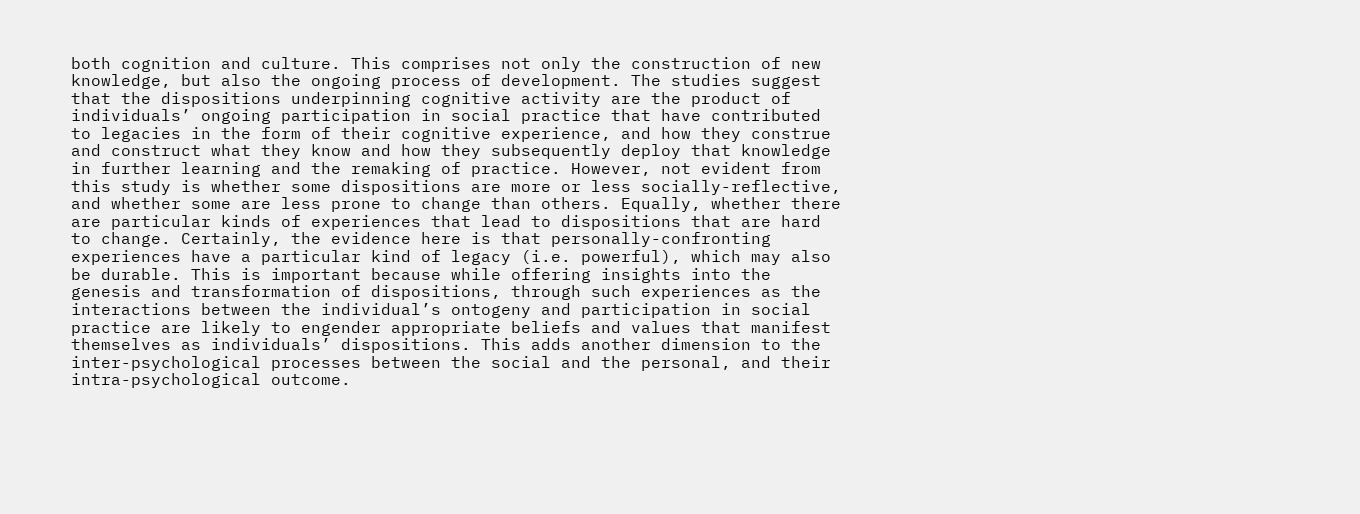both cognition and culture. This comprises not only the construction of new knowledge, but also the ongoing process of development. The studies suggest that the dispositions underpinning cognitive activity are the product of individuals’ ongoing participation in social practice that have contributed to legacies in the form of their cognitive experience, and how they construe and construct what they know and how they subsequently deploy that knowledge in further learning and the remaking of practice. However, not evident from this study is whether some dispositions are more or less socially-reflective, and whether some are less prone to change than others. Equally, whether there are particular kinds of experiences that lead to dispositions that are hard to change. Certainly, the evidence here is that personally-confronting experiences have a particular kind of legacy (i.e. powerful), which may also be durable. This is important because while offering insights into the genesis and transformation of dispositions, through such experiences as the interactions between the individual’s ontogeny and participation in social practice are likely to engender appropriate beliefs and values that manifest themselves as individuals’ dispositions. This adds another dimension to the inter-psychological processes between the social and the personal, and their intra-psychological outcome.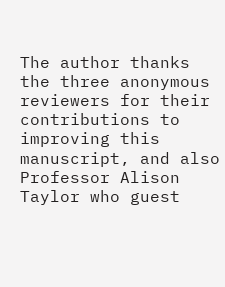The author thanks the three anonymous reviewers for their contributions to improving this manuscript, and also Professor Alison Taylor who guest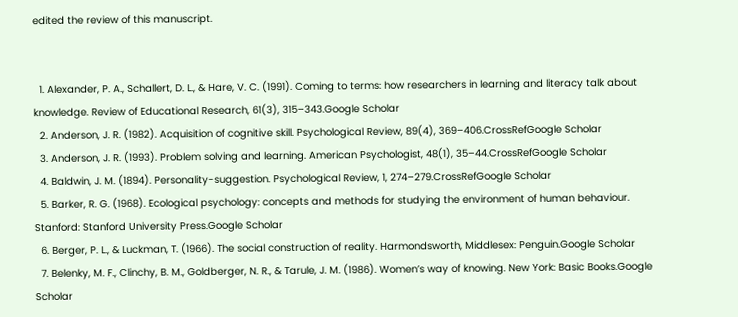edited the review of this manuscript.


  1. Alexander, P. A., Schallert, D. L., & Hare, V. C. (1991). Coming to terms: how researchers in learning and literacy talk about knowledge. Review of Educational Research, 61(3), 315–343.Google Scholar
  2. Anderson, J. R. (1982). Acquisition of cognitive skill. Psychological Review, 89(4), 369–406.CrossRefGoogle Scholar
  3. Anderson, J. R. (1993). Problem solving and learning. American Psychologist, 48(1), 35–44.CrossRefGoogle Scholar
  4. Baldwin, J. M. (1894). Personality-suggestion. Psychological Review, 1, 274–279.CrossRefGoogle Scholar
  5. Barker, R. G. (1968). Ecological psychology: concepts and methods for studying the environment of human behaviour. Stanford: Stanford University Press.Google Scholar
  6. Berger, P. L., & Luckman, T. (1966). The social construction of reality. Harmondsworth, Middlesex: Penguin.Google Scholar
  7. Belenky, M. F., Clinchy, B. M., Goldberger, N. R., & Tarule, J. M. (1986). Women’s way of knowing. New York: Basic Books.Google Scholar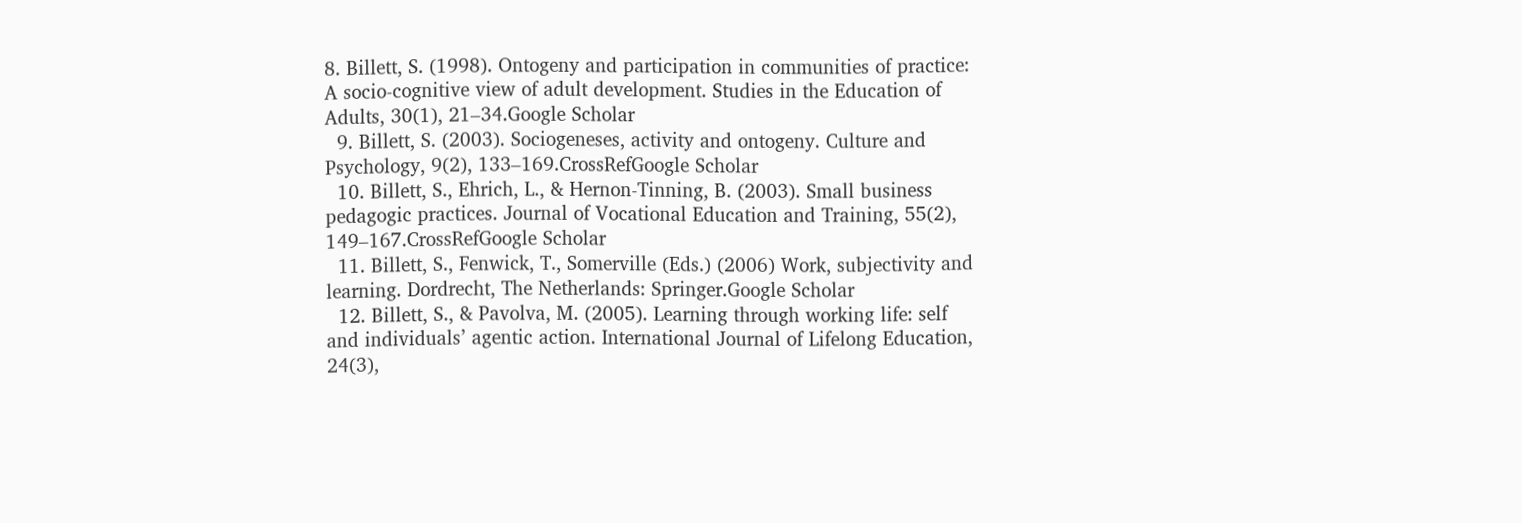8. Billett, S. (1998). Ontogeny and participation in communities of practice: A socio-cognitive view of adult development. Studies in the Education of Adults, 30(1), 21–34.Google Scholar
  9. Billett, S. (2003). Sociogeneses, activity and ontogeny. Culture and Psychology, 9(2), 133–169.CrossRefGoogle Scholar
  10. Billett, S., Ehrich, L., & Hernon-Tinning, B. (2003). Small business pedagogic practices. Journal of Vocational Education and Training, 55(2), 149–167.CrossRefGoogle Scholar
  11. Billett, S., Fenwick, T., Somerville (Eds.) (2006) Work, subjectivity and learning. Dordrecht, The Netherlands: Springer.Google Scholar
  12. Billett, S., & Pavolva, M. (2005). Learning through working life: self and individuals’ agentic action. International Journal of Lifelong Education, 24(3),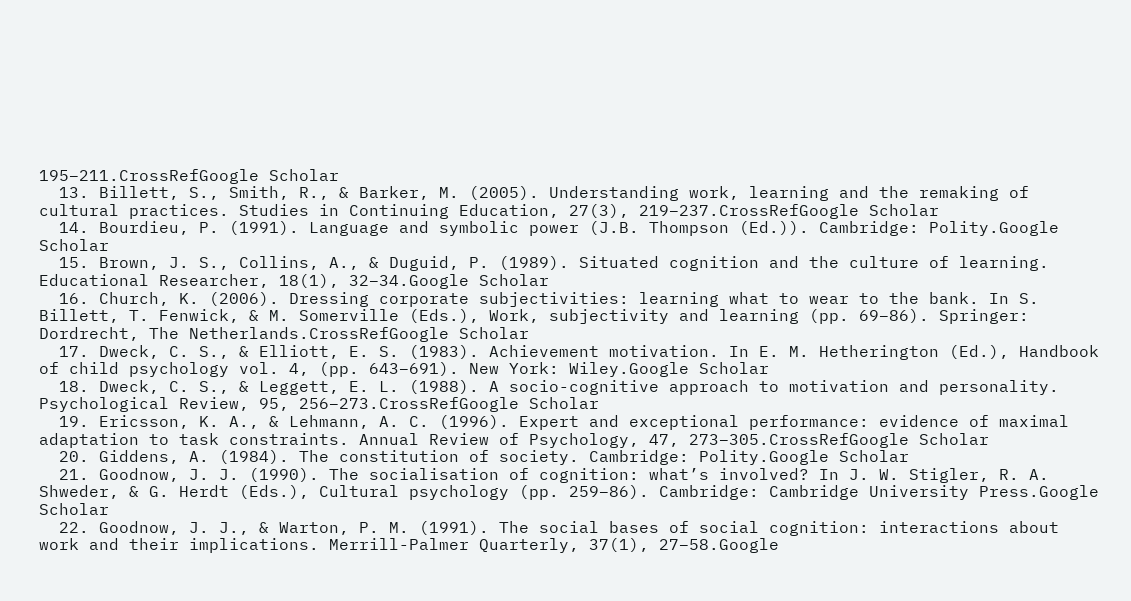195–211.CrossRefGoogle Scholar
  13. Billett, S., Smith, R., & Barker, M. (2005). Understanding work, learning and the remaking of cultural practices. Studies in Continuing Education, 27(3), 219–237.CrossRefGoogle Scholar
  14. Bourdieu, P. (1991). Language and symbolic power (J.B. Thompson (Ed.)). Cambridge: Polity.Google Scholar
  15. Brown, J. S., Collins, A., & Duguid, P. (1989). Situated cognition and the culture of learning. Educational Researcher, 18(1), 32–34.Google Scholar
  16. Church, K. (2006). Dressing corporate subjectivities: learning what to wear to the bank. In S. Billett, T. Fenwick, & M. Somerville (Eds.), Work, subjectivity and learning (pp. 69–86). Springer: Dordrecht, The Netherlands.CrossRefGoogle Scholar
  17. Dweck, C. S., & Elliott, E. S. (1983). Achievement motivation. In E. M. Hetherington (Ed.), Handbook of child psychology vol. 4, (pp. 643–691). New York: Wiley.Google Scholar
  18. Dweck, C. S., & Leggett, E. L. (1988). A socio-cognitive approach to motivation and personality. Psychological Review, 95, 256–273.CrossRefGoogle Scholar
  19. Ericsson, K. A., & Lehmann, A. C. (1996). Expert and exceptional performance: evidence of maximal adaptation to task constraints. Annual Review of Psychology, 47, 273–305.CrossRefGoogle Scholar
  20. Giddens, A. (1984). The constitution of society. Cambridge: Polity.Google Scholar
  21. Goodnow, J. J. (1990). The socialisation of cognition: what’s involved? In J. W. Stigler, R. A. Shweder, & G. Herdt (Eds.), Cultural psychology (pp. 259–86). Cambridge: Cambridge University Press.Google Scholar
  22. Goodnow, J. J., & Warton, P. M. (1991). The social bases of social cognition: interactions about work and their implications. Merrill-Palmer Quarterly, 37(1), 27–58.Google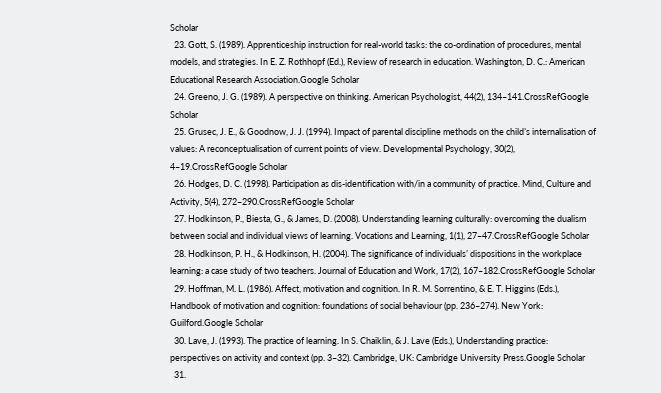Scholar
  23. Gott, S. (1989). Apprenticeship instruction for real-world tasks: the co-ordination of procedures, mental models, and strategies. In E. Z. Rothhopf (Ed.), Review of research in education. Washington, D. C.: American Educational Research Association.Google Scholar
  24. Greeno, J. G. (1989). A perspective on thinking. American Psychologist, 44(2), 134–141.CrossRefGoogle Scholar
  25. Grusec, J. E., & Goodnow, J. J. (1994). Impact of parental discipline methods on the child’s internalisation of values: A reconceptualisation of current points of view. Developmental Psychology, 30(2), 4–19.CrossRefGoogle Scholar
  26. Hodges, D. C. (1998). Participation as dis-identification with/in a community of practice. Mind, Culture and Activity, 5(4), 272–290.CrossRefGoogle Scholar
  27. Hodkinson, P., Biesta, G., & James, D. (2008). Understanding learning culturally: overcoming the dualism between social and individual views of learning. Vocations and Learning, 1(1), 27–47.CrossRefGoogle Scholar
  28. Hodkinson, P. H., & Hodkinson, H. (2004). The significance of individuals’ dispositions in the workplace learning: a case study of two teachers. Journal of Education and Work, 17(2), 167–182.CrossRefGoogle Scholar
  29. Hoffman, M. L. (1986). Affect, motivation and cognition. In R. M. Sorrentino, & E. T. Higgins (Eds.), Handbook of motivation and cognition: foundations of social behaviour (pp. 236–274). New York: Guilford.Google Scholar
  30. Lave, J. (1993). The practice of learning. In S. Chaiklin, & J. Lave (Eds.), Understanding practice: perspectives on activity and context (pp. 3–32). Cambridge, UK: Cambridge University Press.Google Scholar
  31.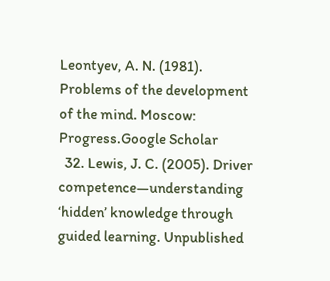Leontyev, A. N. (1981). Problems of the development of the mind. Moscow: Progress.Google Scholar
  32. Lewis, J. C. (2005). Driver competence—understanding ‘hidden’ knowledge through guided learning. Unpublished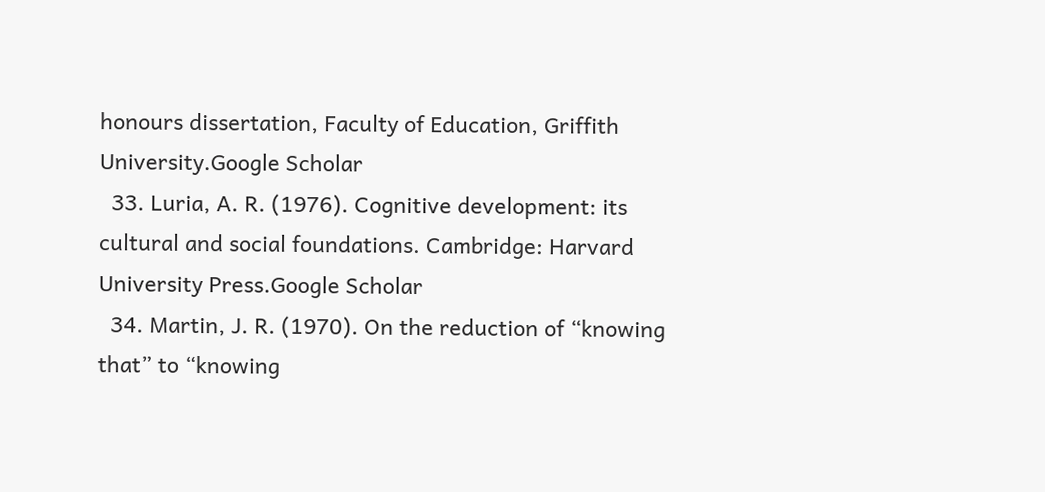honours dissertation, Faculty of Education, Griffith University.Google Scholar
  33. Luria, A. R. (1976). Cognitive development: its cultural and social foundations. Cambridge: Harvard University Press.Google Scholar
  34. Martin, J. R. (1970). On the reduction of “knowing that” to “knowing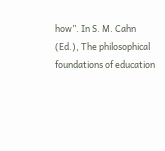how”. In S. M. Cahn (Ed.), The philosophical foundations of education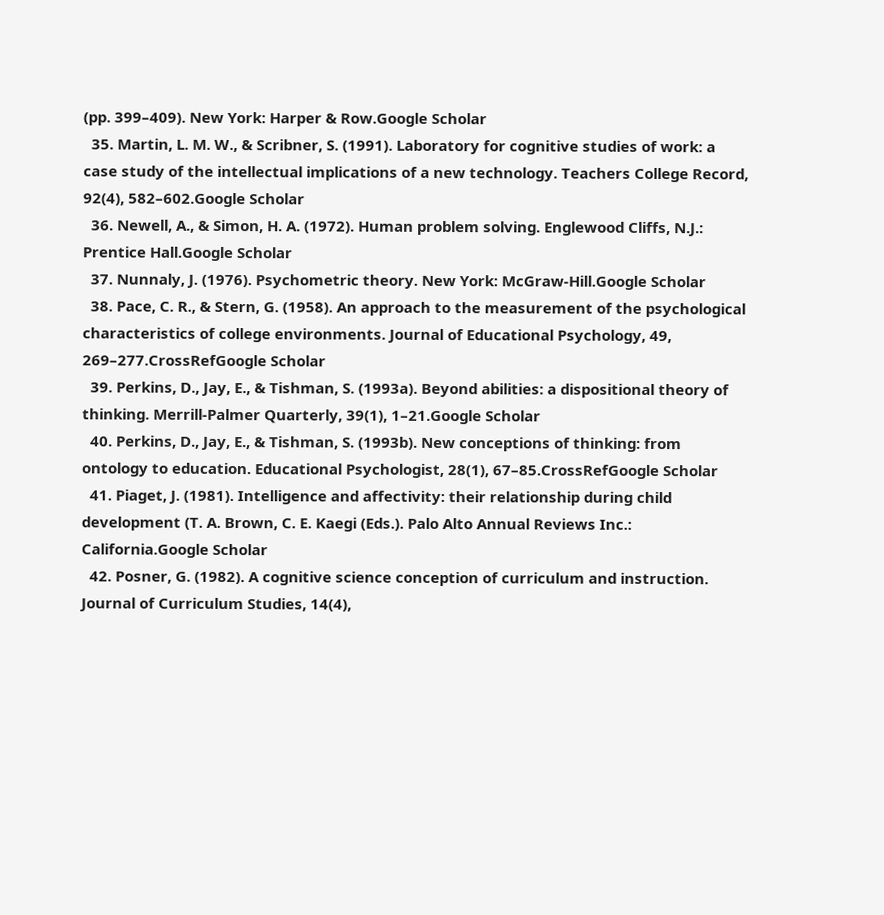(pp. 399–409). New York: Harper & Row.Google Scholar
  35. Martin, L. M. W., & Scribner, S. (1991). Laboratory for cognitive studies of work: a case study of the intellectual implications of a new technology. Teachers College Record, 92(4), 582–602.Google Scholar
  36. Newell, A., & Simon, H. A. (1972). Human problem solving. Englewood Cliffs, N.J.: Prentice Hall.Google Scholar
  37. Nunnaly, J. (1976). Psychometric theory. New York: McGraw-Hill.Google Scholar
  38. Pace, C. R., & Stern, G. (1958). An approach to the measurement of the psychological characteristics of college environments. Journal of Educational Psychology, 49, 269–277.CrossRefGoogle Scholar
  39. Perkins, D., Jay, E., & Tishman, S. (1993a). Beyond abilities: a dispositional theory of thinking. Merrill-Palmer Quarterly, 39(1), 1–21.Google Scholar
  40. Perkins, D., Jay, E., & Tishman, S. (1993b). New conceptions of thinking: from ontology to education. Educational Psychologist, 28(1), 67–85.CrossRefGoogle Scholar
  41. Piaget, J. (1981). Intelligence and affectivity: their relationship during child development (T. A. Brown, C. E. Kaegi (Eds.). Palo Alto Annual Reviews Inc.: California.Google Scholar
  42. Posner, G. (1982). A cognitive science conception of curriculum and instruction. Journal of Curriculum Studies, 14(4),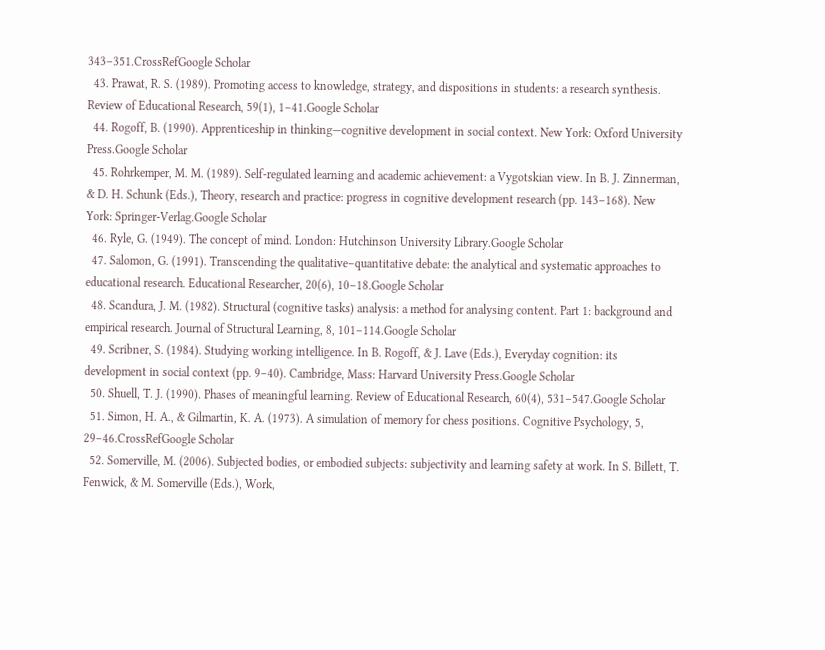343–351.CrossRefGoogle Scholar
  43. Prawat, R. S. (1989). Promoting access to knowledge, strategy, and dispositions in students: a research synthesis. Review of Educational Research, 59(1), 1–41.Google Scholar
  44. Rogoff, B. (1990). Apprenticeship in thinking—cognitive development in social context. New York: Oxford University Press.Google Scholar
  45. Rohrkemper, M. M. (1989). Self-regulated learning and academic achievement: a Vygotskian view. In B. J. Zinnerman, & D. H. Schunk (Eds.), Theory, research and practice: progress in cognitive development research (pp. 143–168). New York: Springer-Verlag.Google Scholar
  46. Ryle, G. (1949). The concept of mind. London: Hutchinson University Library.Google Scholar
  47. Salomon, G. (1991). Transcending the qualitative–quantitative debate: the analytical and systematic approaches to educational research. Educational Researcher, 20(6), 10–18.Google Scholar
  48. Scandura, J. M. (1982). Structural (cognitive tasks) analysis: a method for analysing content. Part 1: background and empirical research. Journal of Structural Learning, 8, 101–114.Google Scholar
  49. Scribner, S. (1984). Studying working intelligence. In B. Rogoff, & J. Lave (Eds.), Everyday cognition: its development in social context (pp. 9–40). Cambridge, Mass: Harvard University Press.Google Scholar
  50. Shuell, T. J. (1990). Phases of meaningful learning. Review of Educational Research, 60(4), 531–547.Google Scholar
  51. Simon, H. A., & Gilmartin, K. A. (1973). A simulation of memory for chess positions. Cognitive Psychology, 5, 29–46.CrossRefGoogle Scholar
  52. Somerville, M. (2006). Subjected bodies, or embodied subjects: subjectivity and learning safety at work. In S. Billett, T. Fenwick, & M. Somerville (Eds.), Work,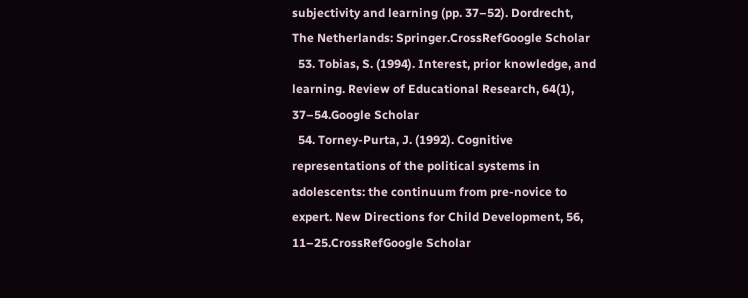subjectivity and learning (pp. 37–52). Dordrecht, The Netherlands: Springer.CrossRefGoogle Scholar
  53. Tobias, S. (1994). Interest, prior knowledge, and learning. Review of Educational Research, 64(1), 37–54.Google Scholar
  54. Torney-Purta, J. (1992). Cognitive representations of the political systems in adolescents: the continuum from pre-novice to expert. New Directions for Child Development, 56, 11–25.CrossRefGoogle Scholar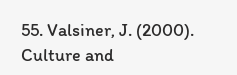55. Valsiner, J. (2000). Culture and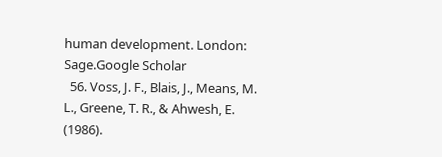human development. London: Sage.Google Scholar
  56. Voss, J. F., Blais, J., Means, M. L., Greene, T. R., & Ahwesh, E. (1986).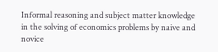Informal reasoning and subject matter knowledge in the solving of economics problems by naive and novice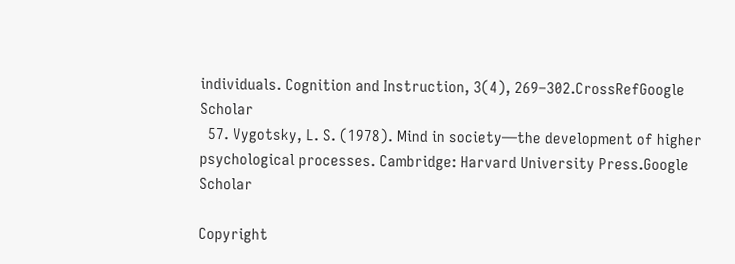individuals. Cognition and Instruction, 3(4), 269–302.CrossRefGoogle Scholar
  57. Vygotsky, L. S. (1978). Mind in society—the development of higher psychological processes. Cambridge: Harvard University Press.Google Scholar

Copyright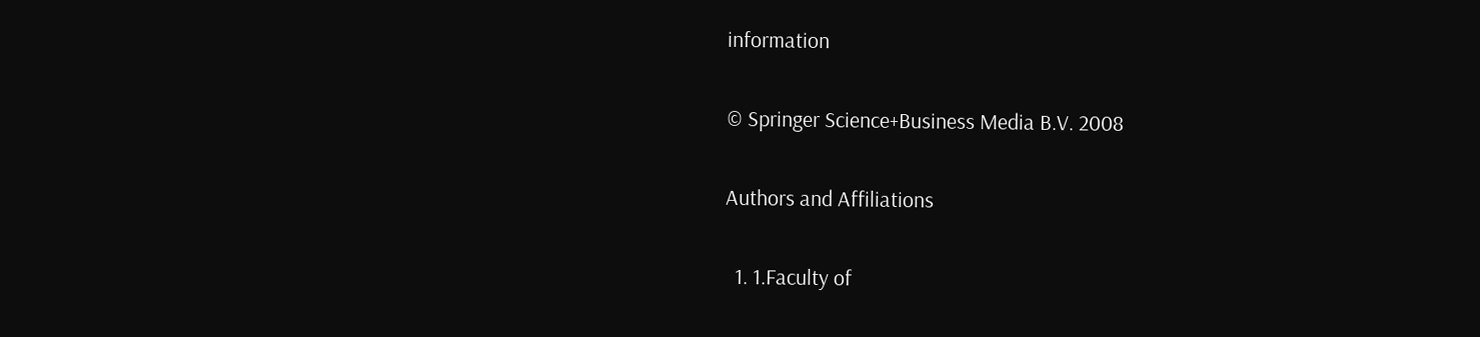information

© Springer Science+Business Media B.V. 2008

Authors and Affiliations

  1. 1.Faculty of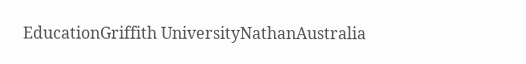EducationGriffith UniversityNathanAustralia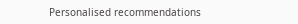Personalised recommendations